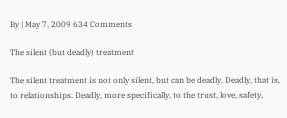By | May 7, 2009 634 Comments

The silent (but deadly) treatment

The silent treatment is not only silent, but can be deadly. Deadly, that is, to relationships. Deadly, more specifically, to the trust, love, safety,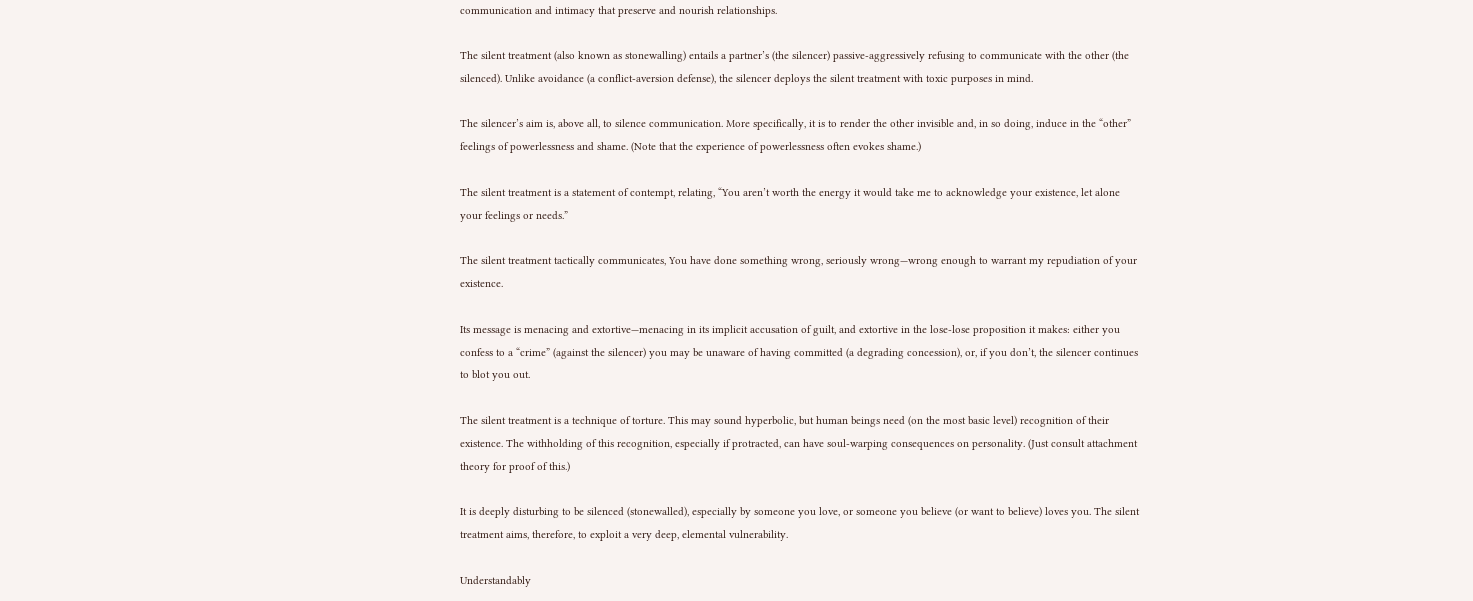communication and intimacy that preserve and nourish relationships.

The silent treatment (also known as stonewalling) entails a partner’s (the silencer) passive-aggressively refusing to communicate with the other (the silenced). Unlike avoidance (a conflict-aversion defense), the silencer deploys the silent treatment with toxic purposes in mind.

The silencer’s aim is, above all, to silence communication. More specifically, it is to render the other invisible and, in so doing, induce in the “other” feelings of powerlessness and shame. (Note that the experience of powerlessness often evokes shame.)

The silent treatment is a statement of contempt, relating, “You aren’t worth the energy it would take me to acknowledge your existence, let alone your feelings or needs.”

The silent treatment tactically communicates, You have done something wrong, seriously wrong—wrong enough to warrant my repudiation of your existence.

Its message is menacing and extortive—menacing in its implicit accusation of guilt, and extortive in the lose-lose proposition it makes: either you confess to a “crime” (against the silencer) you may be unaware of having committed (a degrading concession), or, if you don’t, the silencer continues to blot you out.

The silent treatment is a technique of torture. This may sound hyperbolic, but human beings need (on the most basic level) recognition of their existence. The withholding of this recognition, especially if protracted, can have soul-warping consequences on personality. (Just consult attachment theory for proof of this.)

It is deeply disturbing to be silenced (stonewalled), especially by someone you love, or someone you believe (or want to believe) loves you. The silent treatment aims, therefore, to exploit a very deep, elemental vulnerability.

Understandably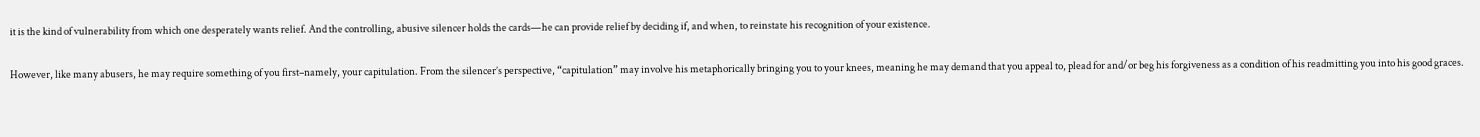it is the kind of vulnerability from which one desperately wants relief. And the controlling, abusive silencer holds the cards—he can provide relief by deciding if, and when, to reinstate his recognition of your existence.

However, like many abusers, he may require something of you first–namely, your capitulation. From the silencer’s perspective, “capitulation” may involve his metaphorically bringing you to your knees, meaning he may demand that you appeal to, plead for and/or beg his forgiveness as a condition of his readmitting you into his good graces.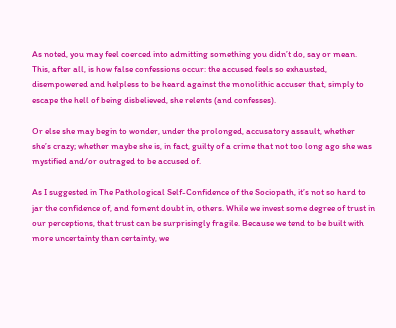As noted, you may feel coerced into admitting something you didn’t do, say or mean. This, after all, is how false confessions occur: the accused feels so exhausted, disempowered and helpless to be heard against the monolithic accuser that, simply to escape the hell of being disbelieved, she relents (and confesses).

Or else she may begin to wonder, under the prolonged, accusatory assault, whether she’s crazy; whether maybe she is, in fact, guilty of a crime that not too long ago she was mystified and/or outraged to be accused of.

As I suggested in The Pathological Self-Confidence of the Sociopath, it’s not so hard to jar the confidence of, and foment doubt in, others. While we invest some degree of trust in our perceptions, that trust can be surprisingly fragile. Because we tend to be built with more uncertainty than certainty, we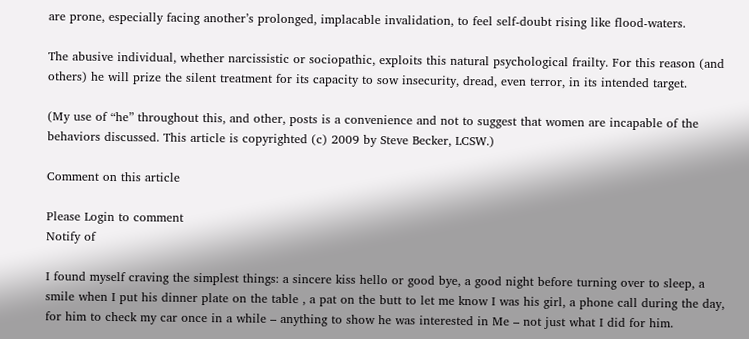are prone, especially facing another’s prolonged, implacable invalidation, to feel self-doubt rising like flood-waters.

The abusive individual, whether narcissistic or sociopathic, exploits this natural psychological frailty. For this reason (and others) he will prize the silent treatment for its capacity to sow insecurity, dread, even terror, in its intended target.

(My use of “he” throughout this, and other, posts is a convenience and not to suggest that women are incapable of the behaviors discussed. This article is copyrighted (c) 2009 by Steve Becker, LCSW.)

Comment on this article

Please Login to comment
Notify of

I found myself craving the simplest things: a sincere kiss hello or good bye, a good night before turning over to sleep, a smile when I put his dinner plate on the table , a pat on the butt to let me know I was his girl, a phone call during the day, for him to check my car once in a while – anything to show he was interested in Me – not just what I did for him.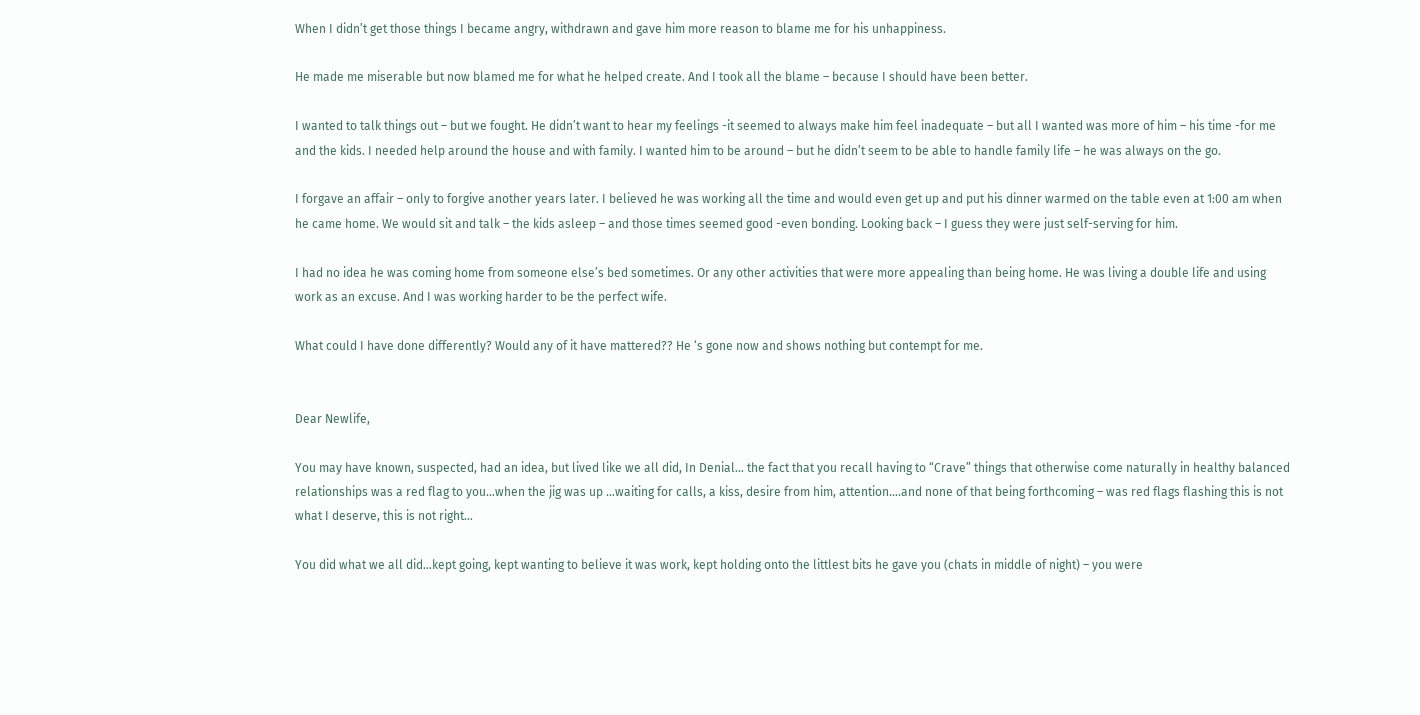When I didn’t get those things I became angry, withdrawn and gave him more reason to blame me for his unhappiness.

He made me miserable but now blamed me for what he helped create. And I took all the blame – because I should have been better.

I wanted to talk things out – but we fought. He didn’t want to hear my feelings -it seemed to always make him feel inadequate – but all I wanted was more of him – his time -for me and the kids. I needed help around the house and with family. I wanted him to be around – but he didn’t seem to be able to handle family life – he was always on the go.

I forgave an affair – only to forgive another years later. I believed he was working all the time and would even get up and put his dinner warmed on the table even at 1:00 am when he came home. We would sit and talk – the kids asleep – and those times seemed good -even bonding. Looking back – I guess they were just self-serving for him.

I had no idea he was coming home from someone else’s bed sometimes. Or any other activities that were more appealing than being home. He was living a double life and using work as an excuse. And I was working harder to be the perfect wife.

What could I have done differently? Would any of it have mattered?? He ‘s gone now and shows nothing but contempt for me.


Dear Newlife,

You may have known, suspected, had an idea, but lived like we all did, In Denial… the fact that you recall having to “Crave” things that otherwise come naturally in healthy balanced relationships was a red flag to you…when the jig was up …waiting for calls, a kiss, desire from him, attention….and none of that being forthcoming – was red flags flashing this is not what I deserve, this is not right…

You did what we all did…kept going, kept wanting to believe it was work, kept holding onto the littlest bits he gave you (chats in middle of night) – you were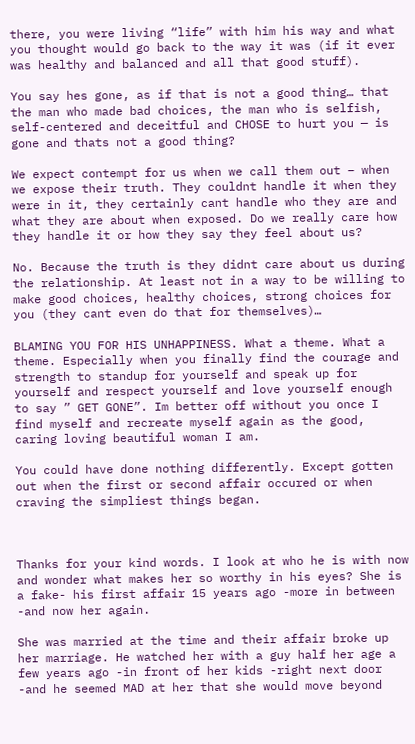there, you were living “life” with him his way and what you thought would go back to the way it was (if it ever was healthy and balanced and all that good stuff).

You say hes gone, as if that is not a good thing… that the man who made bad choices, the man who is selfish, self-centered and deceitful and CHOSE to hurt you — is gone and thats not a good thing?

We expect contempt for us when we call them out – when we expose their truth. They couldnt handle it when they were in it, they certainly cant handle who they are and what they are about when exposed. Do we really care how they handle it or how they say they feel about us?

No. Because the truth is they didnt care about us during the relationship. At least not in a way to be willing to make good choices, healthy choices, strong choices for you (they cant even do that for themselves)…

BLAMING YOU FOR HIS UNHAPPINESS. What a theme. What a theme. Especially when you finally find the courage and strength to standup for yourself and speak up for yourself and respect yourself and love yourself enough to say ” GET GONE”. Im better off without you once I find myself and recreate myself again as the good, caring loving beautiful woman I am.

You could have done nothing differently. Except gotten out when the first or second affair occured or when craving the simpliest things began.



Thanks for your kind words. I look at who he is with now and wonder what makes her so worthy in his eyes? She is a fake- his first affair 15 years ago -more in between -and now her again.

She was married at the time and their affair broke up her marriage. He watched her with a guy half her age a few years ago -in front of her kids -right next door -and he seemed MAD at her that she would move beyond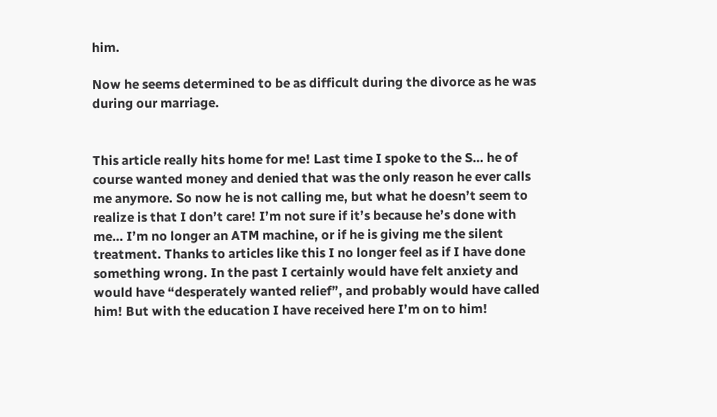him.

Now he seems determined to be as difficult during the divorce as he was during our marriage.


This article really hits home for me! Last time I spoke to the S… he of course wanted money and denied that was the only reason he ever calls me anymore. So now he is not calling me, but what he doesn’t seem to realize is that I don’t care! I’m not sure if it’s because he’s done with me… I’m no longer an ATM machine, or if he is giving me the silent treatment. Thanks to articles like this I no longer feel as if I have done something wrong. In the past I certainly would have felt anxiety and would have “desperately wanted relief”, and probably would have called him! But with the education I have received here I’m on to him!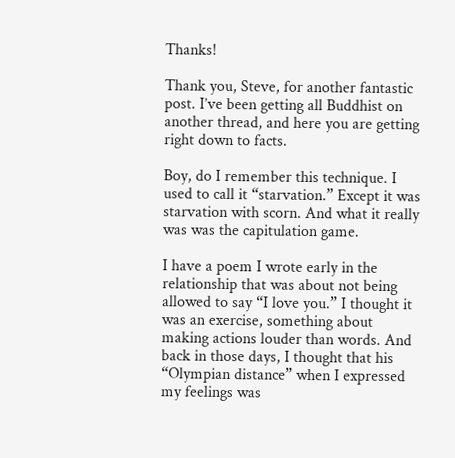Thanks!

Thank you, Steve, for another fantastic post. I’ve been getting all Buddhist on another thread, and here you are getting right down to facts.

Boy, do I remember this technique. I used to call it “starvation.” Except it was starvation with scorn. And what it really was was the capitulation game.

I have a poem I wrote early in the relationship that was about not being allowed to say “I love you.” I thought it was an exercise, something about making actions louder than words. And back in those days, I thought that his “Olympian distance” when I expressed my feelings was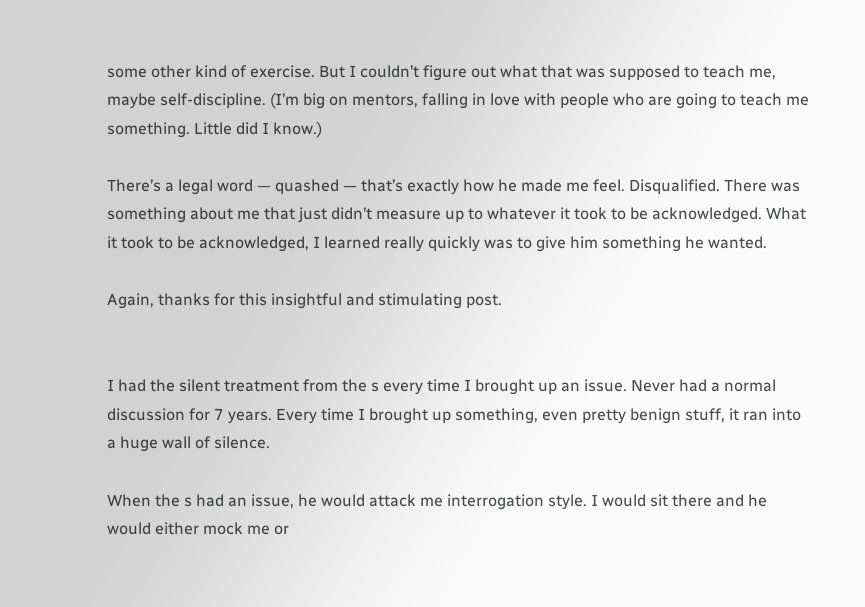some other kind of exercise. But I couldn’t figure out what that was supposed to teach me, maybe self-discipline. (I’m big on mentors, falling in love with people who are going to teach me something. Little did I know.)

There’s a legal word — quashed — that’s exactly how he made me feel. Disqualified. There was something about me that just didn’t measure up to whatever it took to be acknowledged. What it took to be acknowledged, I learned really quickly was to give him something he wanted.

Again, thanks for this insightful and stimulating post.


I had the silent treatment from the s every time I brought up an issue. Never had a normal discussion for 7 years. Every time I brought up something, even pretty benign stuff, it ran into a huge wall of silence.

When the s had an issue, he would attack me interrogation style. I would sit there and he would either mock me or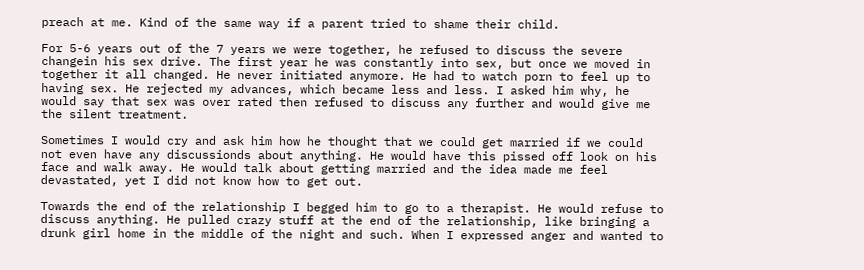preach at me. Kind of the same way if a parent tried to shame their child.

For 5-6 years out of the 7 years we were together, he refused to discuss the severe changein his sex drive. The first year he was constantly into sex, but once we moved in together it all changed. He never initiated anymore. He had to watch porn to feel up to having sex. He rejected my advances, which became less and less. I asked him why, he would say that sex was over rated then refused to discuss any further and would give me the silent treatment.

Sometimes I would cry and ask him how he thought that we could get married if we could not even have any discussionds about anything. He would have this pissed off look on his face and walk away. He would talk about getting married and the idea made me feel devastated, yet I did not know how to get out.

Towards the end of the relationship I begged him to go to a therapist. He would refuse to discuss anything. He pulled crazy stuff at the end of the relationship, like bringing a drunk girl home in the middle of the night and such. When I expressed anger and wanted to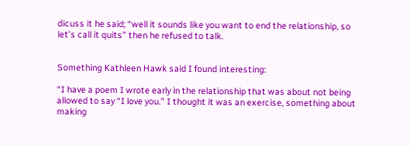dicuss it he said; “well it sounds like you want to end the relationship, so let’s call it quits” then he refused to talk.


Something Kathleen Hawk said I found interesting:

“I have a poem I wrote early in the relationship that was about not being allowed to say “I love you.” I thought it was an exercise, something about making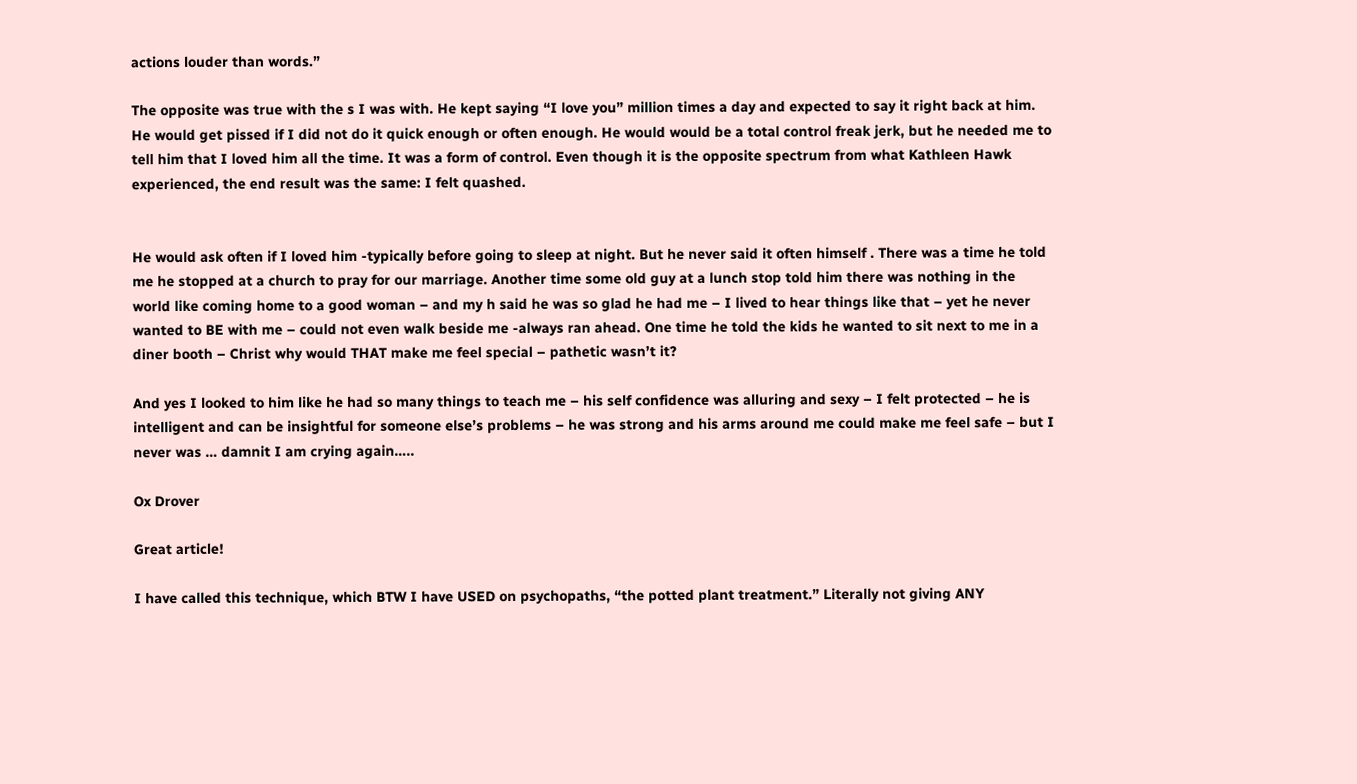actions louder than words.”

The opposite was true with the s I was with. He kept saying “I love you” million times a day and expected to say it right back at him. He would get pissed if I did not do it quick enough or often enough. He would would be a total control freak jerk, but he needed me to tell him that I loved him all the time. It was a form of control. Even though it is the opposite spectrum from what Kathleen Hawk experienced, the end result was the same: I felt quashed.


He would ask often if I loved him -typically before going to sleep at night. But he never said it often himself . There was a time he told me he stopped at a church to pray for our marriage. Another time some old guy at a lunch stop told him there was nothing in the world like coming home to a good woman – and my h said he was so glad he had me – I lived to hear things like that – yet he never wanted to BE with me – could not even walk beside me -always ran ahead. One time he told the kids he wanted to sit next to me in a diner booth – Christ why would THAT make me feel special – pathetic wasn’t it?

And yes I looked to him like he had so many things to teach me – his self confidence was alluring and sexy – I felt protected – he is intelligent and can be insightful for someone else’s problems – he was strong and his arms around me could make me feel safe – but I never was … damnit I am crying again…..

Ox Drover

Great article!

I have called this technique, which BTW I have USED on psychopaths, “the potted plant treatment.” Literally not giving ANY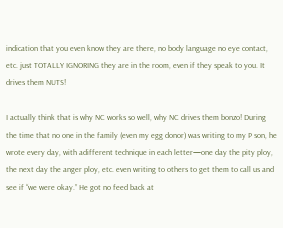indication that you even know they are there, no body language no eye contact, etc. just TOTALLY IGNORING they are in the room, even if they speak to you. It drives them NUTS!

I actually think that is why NC works so well, why NC drives them bonzo! During the time that no one in the family (even my egg donor) was writing to my P son, he wrote every day, with adifferent technique in each letter—one day the pity ploy, the next day the anger ploy, etc. even writing to others to get them to call us and see if “we were okay.” He got no feed back at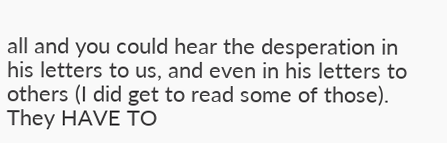all and you could hear the desperation in his letters to us, and even in his letters to others (I did get to read some of those). They HAVE TO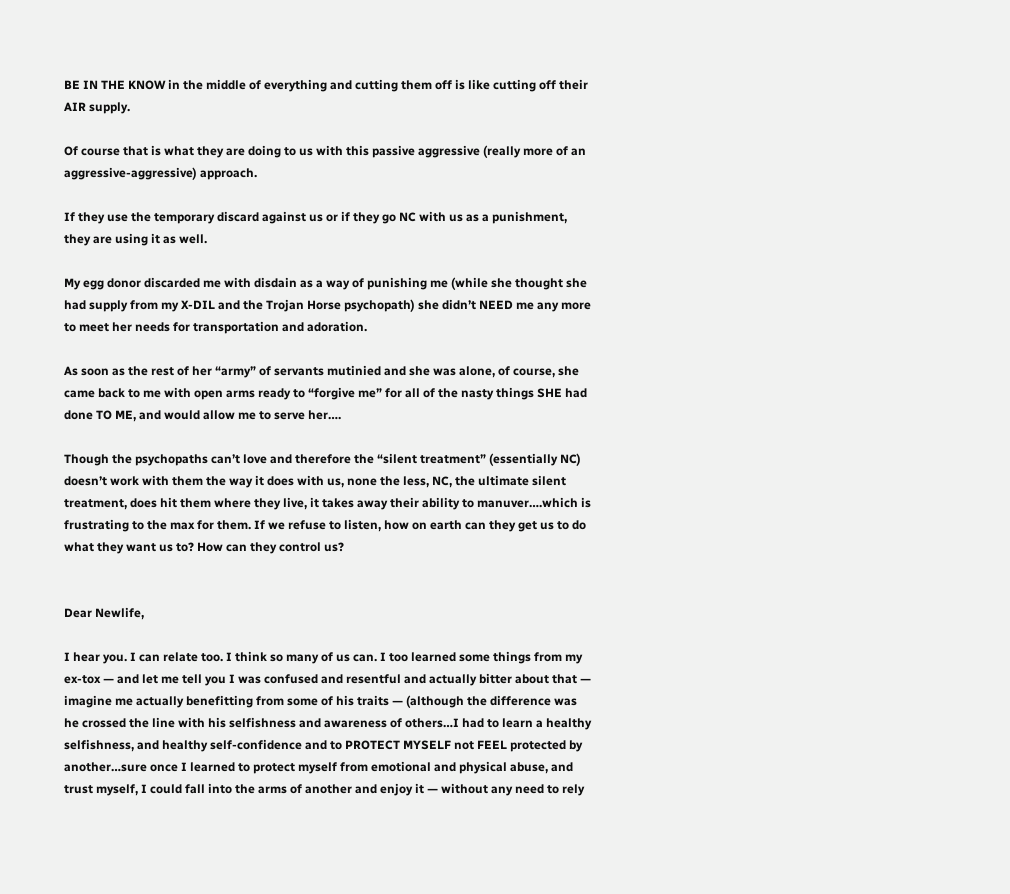BE IN THE KNOW in the middle of everything and cutting them off is like cutting off their AIR supply.

Of course that is what they are doing to us with this passive aggressive (really more of an aggressive-aggressive) approach.

If they use the temporary discard against us or if they go NC with us as a punishment, they are using it as well.

My egg donor discarded me with disdain as a way of punishing me (while she thought she had supply from my X-DIL and the Trojan Horse psychopath) she didn’t NEED me any more to meet her needs for transportation and adoration.

As soon as the rest of her “army” of servants mutinied and she was alone, of course, she came back to me with open arms ready to “forgive me” for all of the nasty things SHE had done TO ME, and would allow me to serve her….

Though the psychopaths can’t love and therefore the “silent treatment” (essentially NC) doesn’t work with them the way it does with us, none the less, NC, the ultimate silent treatment, does hit them where they live, it takes away their ability to manuver….which is frustrating to the max for them. If we refuse to listen, how on earth can they get us to do what they want us to? How can they control us?


Dear Newlife,

I hear you. I can relate too. I think so many of us can. I too learned some things from my ex-tox — and let me tell you I was confused and resentful and actually bitter about that — imagine me actually benefitting from some of his traits — (although the difference was he crossed the line with his selfishness and awareness of others…I had to learn a healthy selfishness, and healthy self-confidence and to PROTECT MYSELF not FEEL protected by another…sure once I learned to protect myself from emotional and physical abuse, and trust myself, I could fall into the arms of another and enjoy it — without any need to rely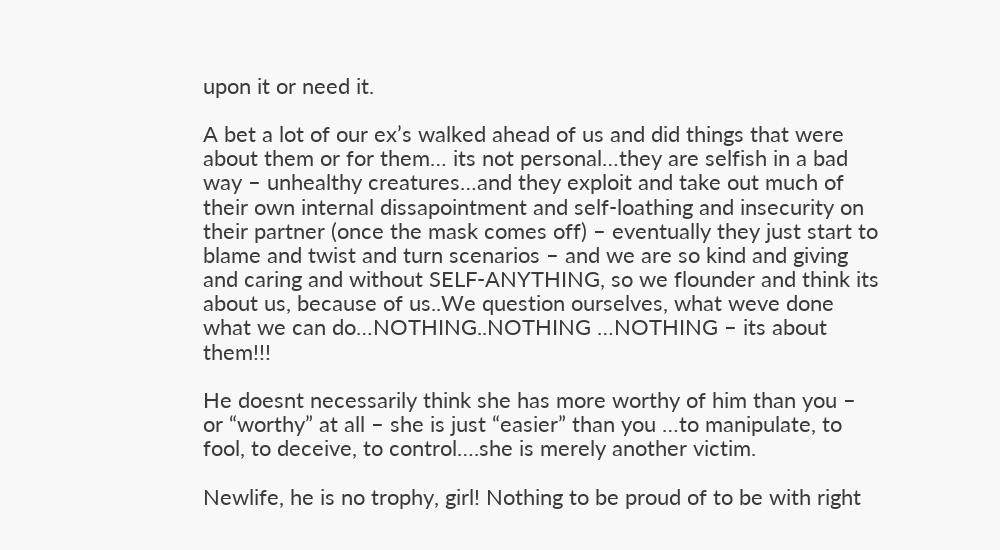upon it or need it.

A bet a lot of our ex’s walked ahead of us and did things that were about them or for them… its not personal…they are selfish in a bad way – unhealthy creatures…and they exploit and take out much of their own internal dissapointment and self-loathing and insecurity on their partner (once the mask comes off) – eventually they just start to blame and twist and turn scenarios – and we are so kind and giving and caring and without SELF-ANYTHING, so we flounder and think its about us, because of us..We question ourselves, what weve done what we can do…NOTHING..NOTHING …NOTHING – its about them!!!

He doesnt necessarily think she has more worthy of him than you – or “worthy” at all – she is just “easier” than you …to manipulate, to fool, to deceive, to control….she is merely another victim.

Newlife, he is no trophy, girl! Nothing to be proud of to be with right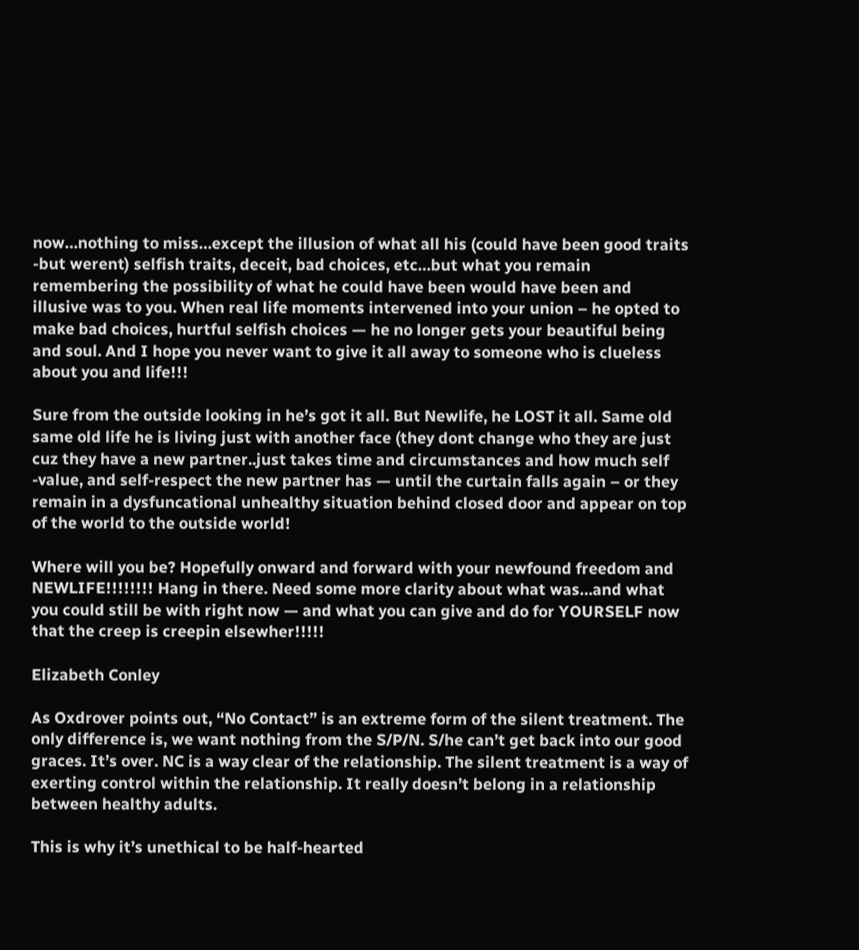now…nothing to miss…except the illusion of what all his (could have been good traits -but werent) selfish traits, deceit, bad choices, etc…but what you remain remembering the possibility of what he could have been would have been and illusive was to you. When real life moments intervened into your union – he opted to make bad choices, hurtful selfish choices — he no longer gets your beautiful being and soul. And I hope you never want to give it all away to someone who is clueless about you and life!!!

Sure from the outside looking in he’s got it all. But Newlife, he LOST it all. Same old same old life he is living just with another face (they dont change who they are just cuz they have a new partner..just takes time and circumstances and how much self -value, and self-respect the new partner has — until the curtain falls again – or they remain in a dysfuncational unhealthy situation behind closed door and appear on top of the world to the outside world!

Where will you be? Hopefully onward and forward with your newfound freedom and NEWLIFE!!!!!!!! Hang in there. Need some more clarity about what was…and what you could still be with right now — and what you can give and do for YOURSELF now that the creep is creepin elsewher!!!!!

Elizabeth Conley

As Oxdrover points out, “No Contact” is an extreme form of the silent treatment. The only difference is, we want nothing from the S/P/N. S/he can’t get back into our good graces. It’s over. NC is a way clear of the relationship. The silent treatment is a way of exerting control within the relationship. It really doesn’t belong in a relationship between healthy adults.

This is why it’s unethical to be half-hearted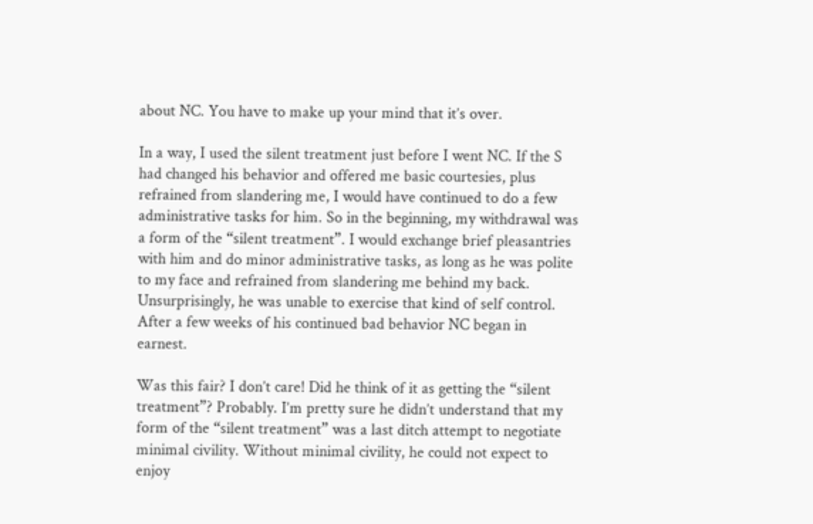about NC. You have to make up your mind that it’s over.

In a way, I used the silent treatment just before I went NC. If the S had changed his behavior and offered me basic courtesies, plus refrained from slandering me, I would have continued to do a few administrative tasks for him. So in the beginning, my withdrawal was a form of the “silent treatment”. I would exchange brief pleasantries with him and do minor administrative tasks, as long as he was polite to my face and refrained from slandering me behind my back. Unsurprisingly, he was unable to exercise that kind of self control. After a few weeks of his continued bad behavior NC began in earnest.

Was this fair? I don’t care! Did he think of it as getting the “silent treatment”? Probably. I’m pretty sure he didn’t understand that my form of the “silent treatment” was a last ditch attempt to negotiate minimal civility. Without minimal civility, he could not expect to enjoy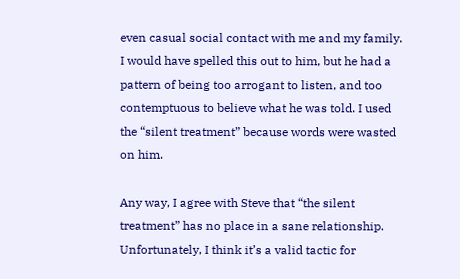even casual social contact with me and my family. I would have spelled this out to him, but he had a pattern of being too arrogant to listen, and too contemptuous to believe what he was told. I used the “silent treatment” because words were wasted on him.

Any way, I agree with Steve that “the silent treatment” has no place in a sane relationship. Unfortunately, I think it’s a valid tactic for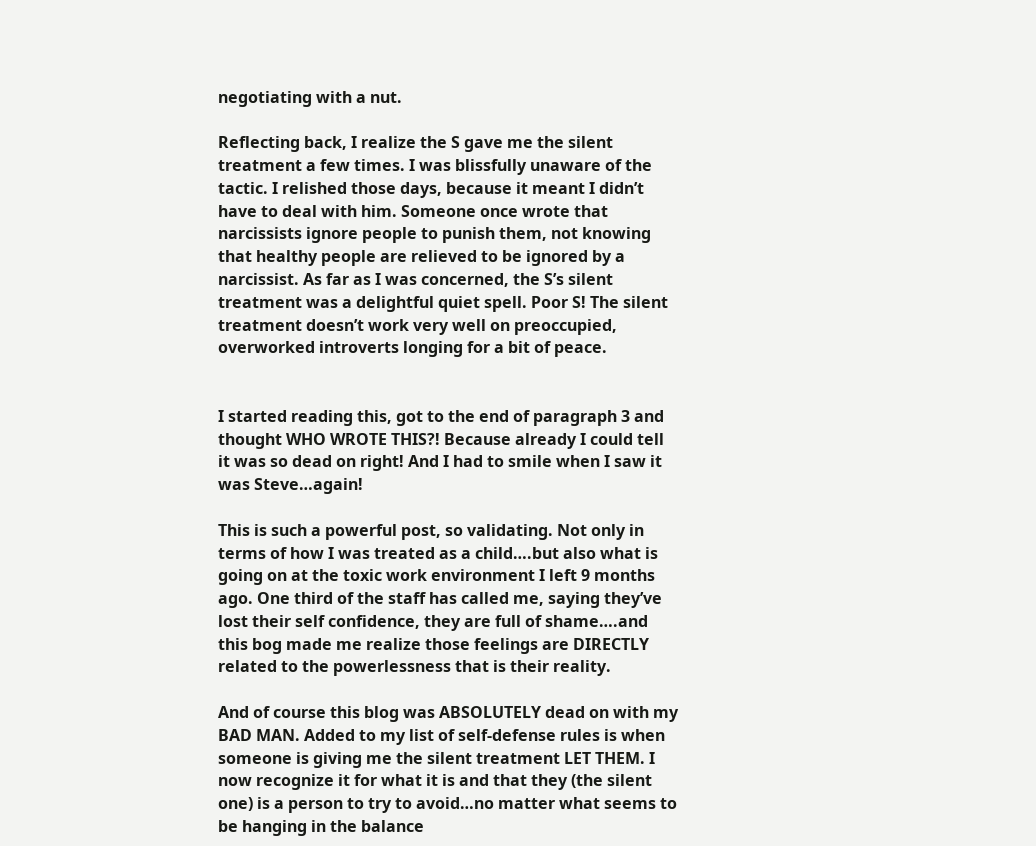negotiating with a nut.

Reflecting back, I realize the S gave me the silent treatment a few times. I was blissfully unaware of the tactic. I relished those days, because it meant I didn’t have to deal with him. Someone once wrote that narcissists ignore people to punish them, not knowing that healthy people are relieved to be ignored by a narcissist. As far as I was concerned, the S’s silent treatment was a delightful quiet spell. Poor S! The silent treatment doesn’t work very well on preoccupied, overworked introverts longing for a bit of peace.


I started reading this, got to the end of paragraph 3 and thought WHO WROTE THIS?! Because already I could tell it was so dead on right! And I had to smile when I saw it was Steve…again!

This is such a powerful post, so validating. Not only in terms of how I was treated as a child….but also what is going on at the toxic work environment I left 9 months ago. One third of the staff has called me, saying they’ve lost their self confidence, they are full of shame….and this bog made me realize those feelings are DIRECTLY related to the powerlessness that is their reality.

And of course this blog was ABSOLUTELY dead on with my BAD MAN. Added to my list of self-defense rules is when someone is giving me the silent treatment LET THEM. I now recognize it for what it is and that they (the silent one) is a person to try to avoid…no matter what seems to be hanging in the balance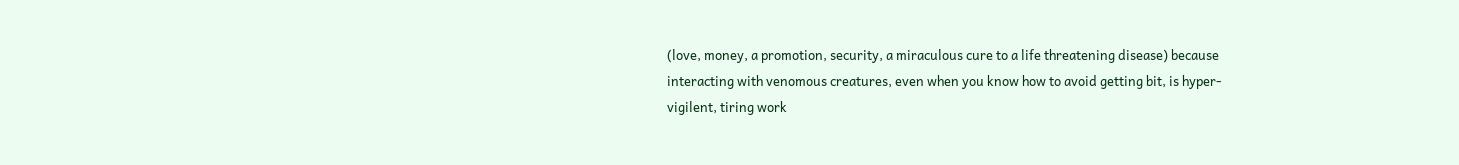(love, money, a promotion, security, a miraculous cure to a life threatening disease) because interacting with venomous creatures, even when you know how to avoid getting bit, is hyper-vigilent, tiring work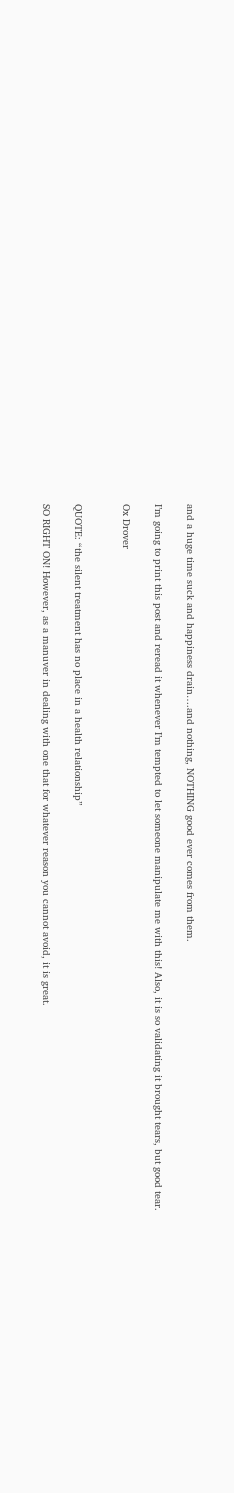and a huge time suck and happiness drain….and nothing, NOTHING good ever comes from them.

I’m going to print this post and reread it whenever I’m tempted to let someone manipulate me with this! Also, it is so validating it brought tears, but good tear.

Ox Drover


QUOTE: “the silent treatment has no place in a health relationship”

SO RIGHT ON! However, as a manuver in dealing with one that for whatever reason you cannot avoid, it is great.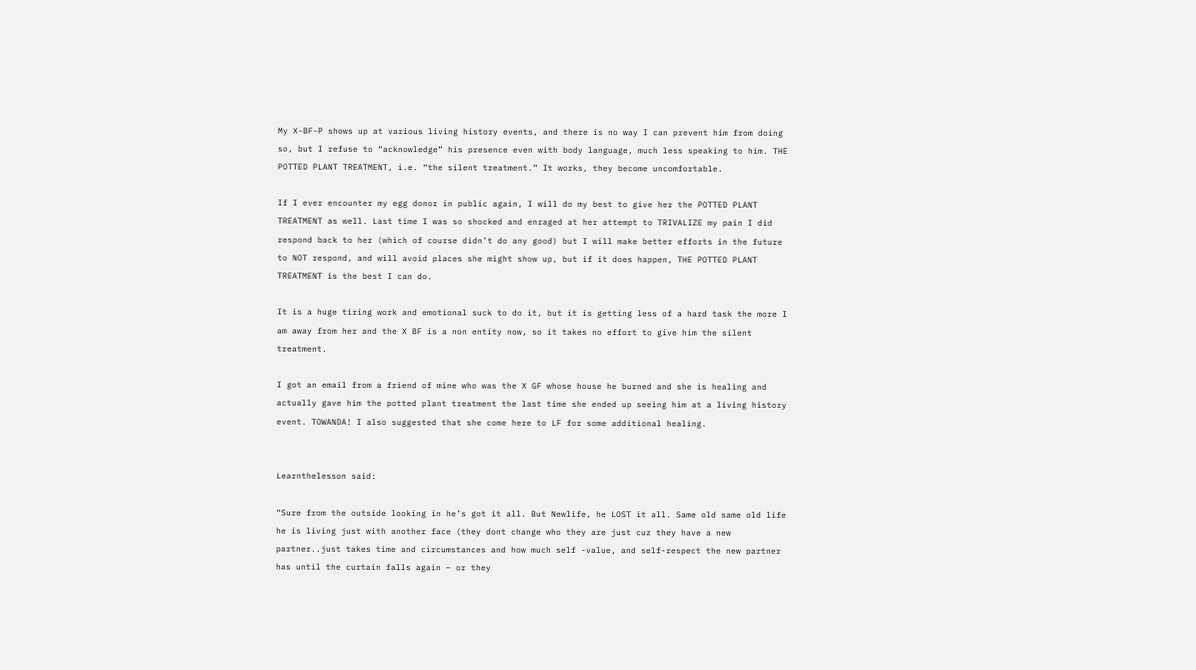My X-BF-P shows up at various living history events, and there is no way I can prevent him from doing so, but I refuse to “acknowledge” his presence even with body language, much less speaking to him. THE POTTED PLANT TREATMENT, i.e. “the silent treatment.” It works, they become uncomfortable.

If I ever encounter my egg donor in public again, I will do my best to give her the POTTED PLANT TREATMENT as well. Last time I was so shocked and enraged at her attempt to TRIVALIZE my pain I did respond back to her (which of course didn’t do any good) but I will make better efforts in the future to NOT respond, and will avoid places she might show up, but if it does happen, THE POTTED PLANT TREATMENT is the best I can do.

It is a huge tiring work and emotional suck to do it, but it is getting less of a hard task the more I am away from her and the X BF is a non entity now, so it takes no effort to give him the silent treatment.

I got an email from a friend of mine who was the X GF whose house he burned and she is healing and actually gave him the potted plant treatment the last time she ended up seeing him at a living history event. TOWANDA! I also suggested that she come here to LF for some additional healing.


Learnthelesson said:

“Sure from the outside looking in he’s got it all. But Newlife, he LOST it all. Same old same old life he is living just with another face (they dont change who they are just cuz they have a new partner..just takes time and circumstances and how much self -value, and self-respect the new partner has until the curtain falls again – or they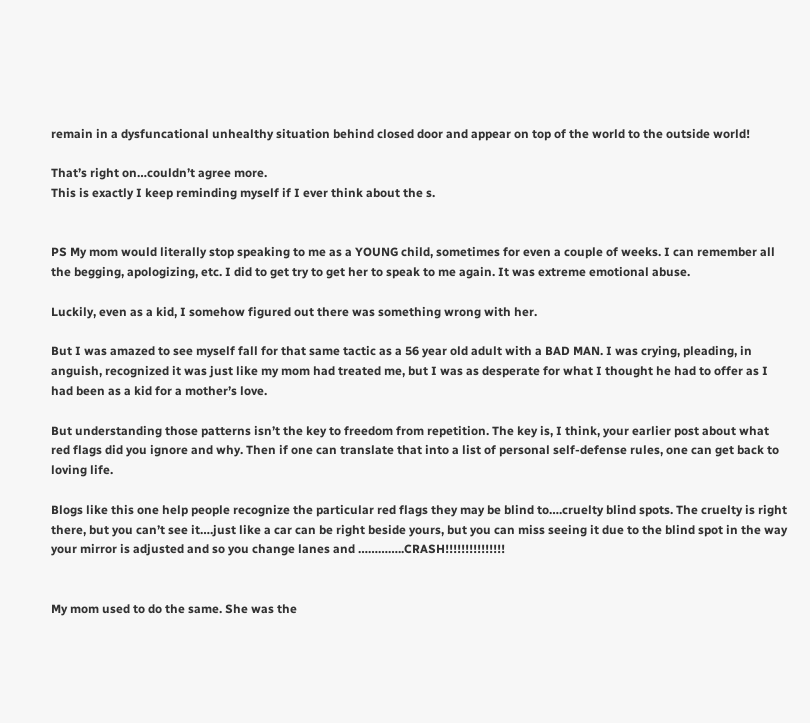remain in a dysfuncational unhealthy situation behind closed door and appear on top of the world to the outside world!

That’s right on…couldn’t agree more.
This is exactly I keep reminding myself if I ever think about the s.


PS My mom would literally stop speaking to me as a YOUNG child, sometimes for even a couple of weeks. I can remember all the begging, apologizing, etc. I did to get try to get her to speak to me again. It was extreme emotional abuse.

Luckily, even as a kid, I somehow figured out there was something wrong with her.

But I was amazed to see myself fall for that same tactic as a 56 year old adult with a BAD MAN. I was crying, pleading, in anguish, recognized it was just like my mom had treated me, but I was as desperate for what I thought he had to offer as I had been as a kid for a mother’s love.

But understanding those patterns isn’t the key to freedom from repetition. The key is, I think, your earlier post about what red flags did you ignore and why. Then if one can translate that into a list of personal self-defense rules, one can get back to loving life.

Blogs like this one help people recognize the particular red flags they may be blind to….cruelty blind spots. The cruelty is right there, but you can’t see it….just like a car can be right beside yours, but you can miss seeing it due to the blind spot in the way your mirror is adjusted and so you change lanes and …………..CRASH!!!!!!!!!!!!!!!


My mom used to do the same. She was the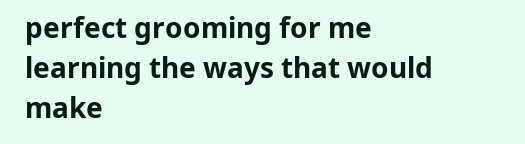perfect grooming for me learning the ways that would make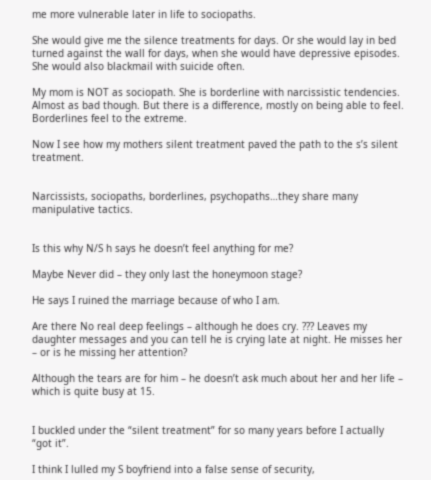me more vulnerable later in life to sociopaths.

She would give me the silence treatments for days. Or she would lay in bed turned against the wall for days, when she would have depressive episodes. She would also blackmail with suicide often.

My mom is NOT as sociopath. She is borderline with narcissistic tendencies. Almost as bad though. But there is a difference, mostly on being able to feel. Borderlines feel to the extreme.

Now I see how my mothers silent treatment paved the path to the s’s silent treatment.


Narcissists, sociopaths, borderlines, psychopaths…they share many manipulative tactics.


Is this why N/S h says he doesn’t feel anything for me?

Maybe Never did – they only last the honeymoon stage?

He says I ruined the marriage because of who I am.

Are there No real deep feelings – although he does cry. ??? Leaves my daughter messages and you can tell he is crying late at night. He misses her – or is he missing her attention?

Although the tears are for him – he doesn’t ask much about her and her life – which is quite busy at 15.


I buckled under the “silent treatment” for so many years before I actually “got it”.

I think I lulled my S boyfriend into a false sense of security,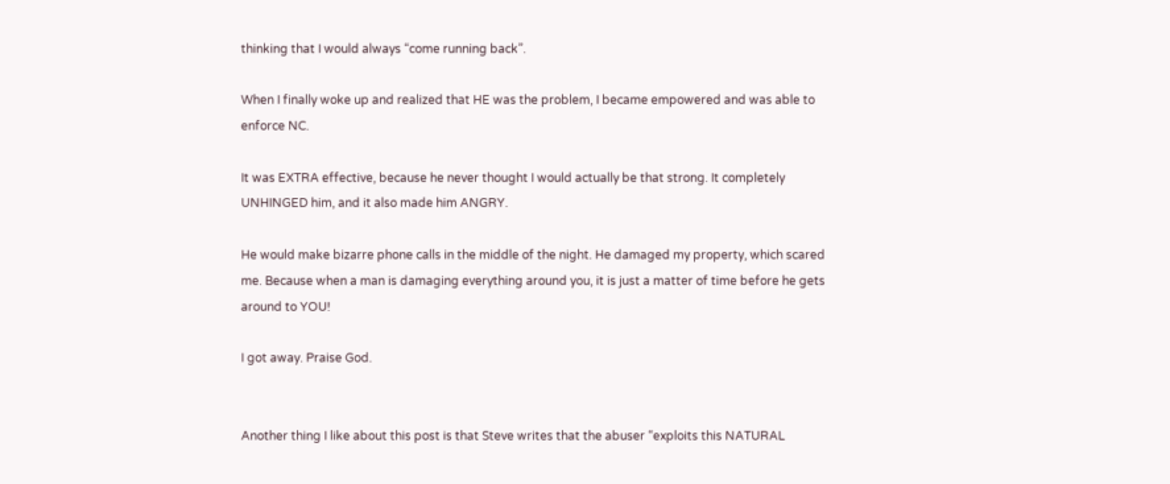thinking that I would always “come running back”.

When I finally woke up and realized that HE was the problem, I became empowered and was able to enforce NC.

It was EXTRA effective, because he never thought I would actually be that strong. It completely UNHINGED him, and it also made him ANGRY.

He would make bizarre phone calls in the middle of the night. He damaged my property, which scared me. Because when a man is damaging everything around you, it is just a matter of time before he gets around to YOU!

I got away. Praise God.


Another thing I like about this post is that Steve writes that the abuser “exploits this NATURAL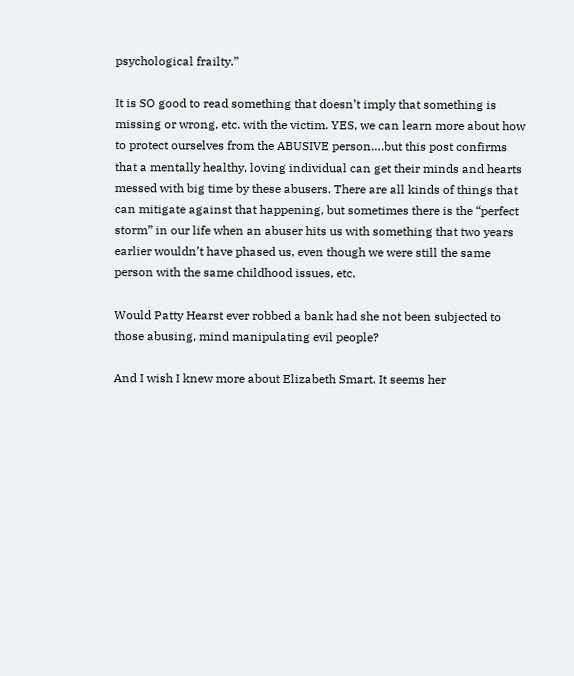psychological frailty.”

It is SO good to read something that doesn’t imply that something is missing or wrong, etc. with the victim. YES, we can learn more about how to protect ourselves from the ABUSIVE person….but this post confirms that a mentally healthy, loving individual can get their minds and hearts messed with big time by these abusers. There are all kinds of things that can mitigate against that happening, but sometimes there is the “perfect storm” in our life when an abuser hits us with something that two years earlier wouldn’t have phased us, even though we were still the same person with the same childhood issues, etc.

Would Patty Hearst ever robbed a bank had she not been subjected to those abusing, mind manipulating evil people?

And I wish I knew more about Elizabeth Smart. It seems her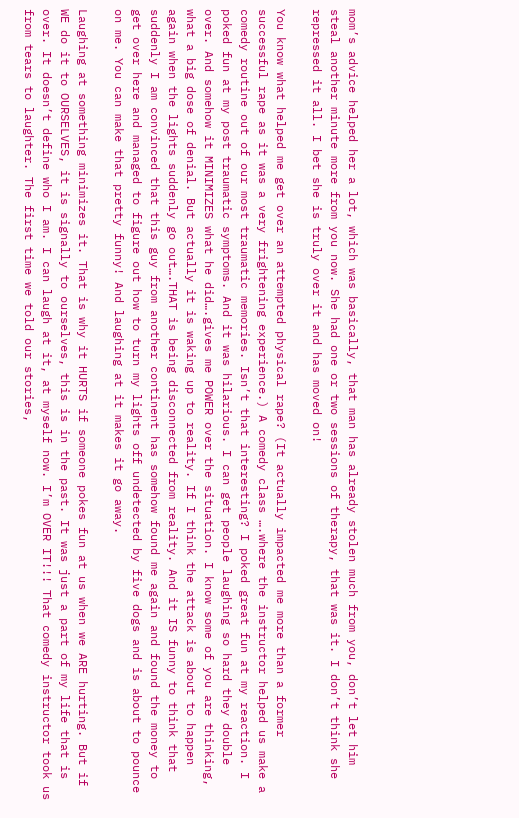mom’s advice helped her a lot, which was basically, that man has already stolen much from you, don’t let him steal another minute more from you now. She had one or two sessions of therapy, that was it. I don’t think she repressed it all. I bet she is truly over it and has moved on!

You know what helped me get over an attempted physical rape? (It actually impacted me more than a former successful rape as it was a very frightening experience.) A comedy class ….where the instructor helped us make a comedy routine out of our most traumatic memories. Isn’t that interesting? I poked great fun at my reaction. I poked fun at my post traumatic symptoms. And it was hilarious. I can get people laughing so hard they double over. And somehow it MINIMIZES what he did….gives me POWER over the situation. I know some of you are thinking, what a big dose of denial. But actually it is waking up to reality. If I think the attack is about to happen again when the lights suddenly go out….THAT is being disconnected from reality. And it IS funny to think that suddenly I am convinced that this guy from another continent has somehow found me again and found the money to get over here and managed to figure out how to turn my lights off undetected by five dogs and is about to pounce on me. You can make that pretty funny! And laughing at it makes it go away.

Laughing at something minimizes it. That is why it HURTS if someone pokes fun at us when we ARE hurting. But if WE do it to OURSELVES, it is signally to ourselves, this is in the past. It was just a part of my life that is over. It doesn’t define who I am. I can laugh at it, at myself now. I’m OVER IT!!! That comedy instructor took us from tears to laughter. The first time we told our stories,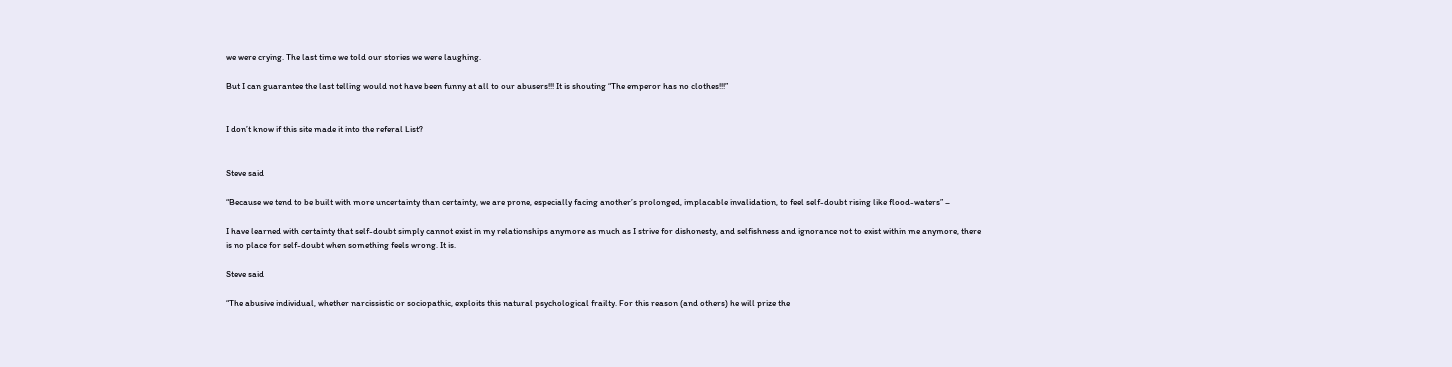we were crying. The last time we told our stories we were laughing.

But I can guarantee the last telling would not have been funny at all to our abusers!!! It is shouting “The emperor has no clothes!!!”


I don’t know if this site made it into the referal List?


Steve said

“Because we tend to be built with more uncertainty than certainty, we are prone, especially facing another’s prolonged, implacable invalidation, to feel self-doubt rising like flood-waters” –

I have learned with certainty that self-doubt simply cannot exist in my relationships anymore as much as I strive for dishonesty, and selfishness and ignorance not to exist within me anymore, there is no place for self-doubt when something feels wrong. It is.

Steve said

“The abusive individual, whether narcissistic or sociopathic, exploits this natural psychological frailty. For this reason (and others) he will prize the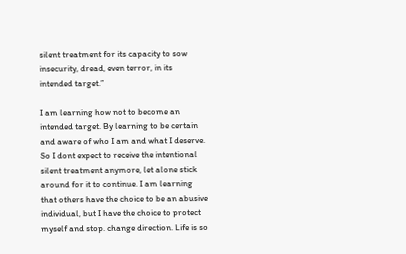silent treatment for its capacity to sow insecurity, dread, even terror, in its intended target.”

I am learning how not to become an intended target. By learning to be certain and aware of who I am and what I deserve. So I dont expect to receive the intentional silent treatment anymore, let alone stick around for it to continue. I am learning that others have the choice to be an abusive individual, but I have the choice to protect myself and stop. change direction. Life is so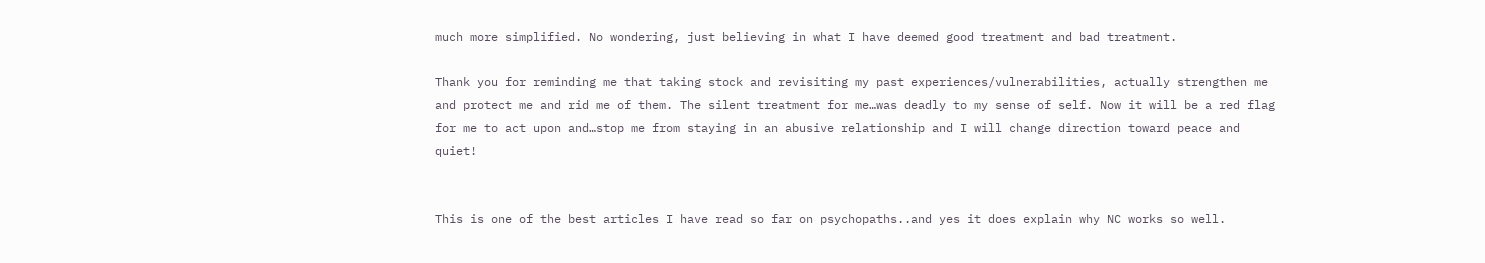much more simplified. No wondering, just believing in what I have deemed good treatment and bad treatment.

Thank you for reminding me that taking stock and revisiting my past experiences/vulnerabilities, actually strengthen me and protect me and rid me of them. The silent treatment for me…was deadly to my sense of self. Now it will be a red flag for me to act upon and…stop me from staying in an abusive relationship and I will change direction toward peace and quiet!


This is one of the best articles I have read so far on psychopaths..and yes it does explain why NC works so well.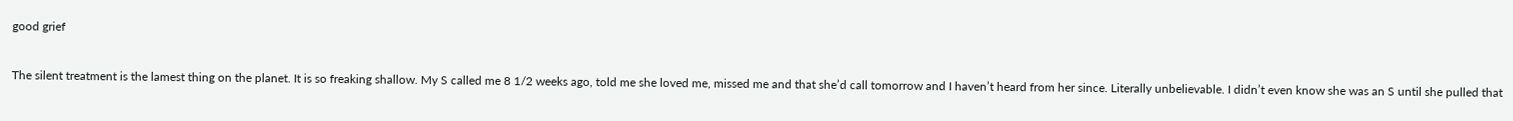good grief

The silent treatment is the lamest thing on the planet. It is so freaking shallow. My S called me 8 1/2 weeks ago, told me she loved me, missed me and that she’d call tomorrow and I haven’t heard from her since. Literally unbelievable. I didn’t even know she was an S until she pulled that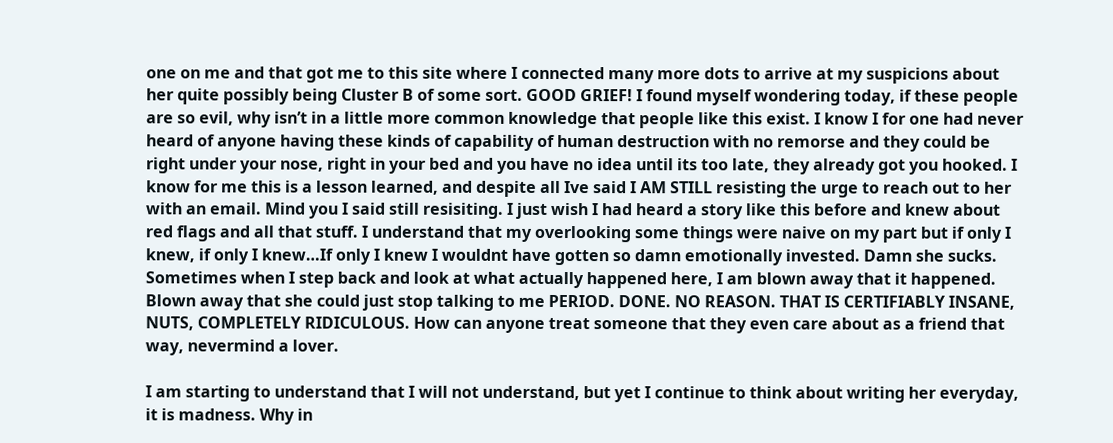one on me and that got me to this site where I connected many more dots to arrive at my suspicions about her quite possibly being Cluster B of some sort. GOOD GRIEF! I found myself wondering today, if these people are so evil, why isn’t in a little more common knowledge that people like this exist. I know I for one had never heard of anyone having these kinds of capability of human destruction with no remorse and they could be right under your nose, right in your bed and you have no idea until its too late, they already got you hooked. I know for me this is a lesson learned, and despite all Ive said I AM STILL resisting the urge to reach out to her with an email. Mind you I said still resisiting. I just wish I had heard a story like this before and knew about red flags and all that stuff. I understand that my overlooking some things were naive on my part but if only I knew, if only I knew…If only I knew I wouldnt have gotten so damn emotionally invested. Damn she sucks. Sometimes when I step back and look at what actually happened here, I am blown away that it happened. Blown away that she could just stop talking to me PERIOD. DONE. NO REASON. THAT IS CERTIFIABLY INSANE, NUTS, COMPLETELY RIDICULOUS. How can anyone treat someone that they even care about as a friend that way, nevermind a lover.

I am starting to understand that I will not understand, but yet I continue to think about writing her everyday, it is madness. Why in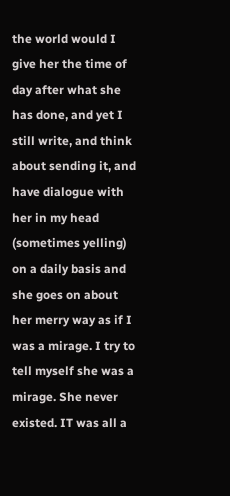the world would I give her the time of day after what she has done, and yet I still write, and think about sending it, and have dialogue with her in my head (sometimes yelling) on a daily basis and she goes on about her merry way as if I was a mirage. I try to tell myself she was a mirage. She never existed. IT was all a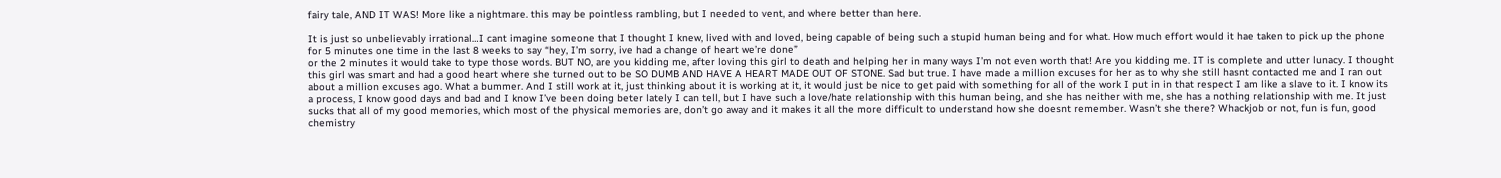fairy tale, AND IT WAS! More like a nightmare. this may be pointless rambling, but I needed to vent, and where better than here.

It is just so unbelievably irrational…I cant imagine someone that I thought I knew, lived with and loved, being capable of being such a stupid human being and for what. How much effort would it hae taken to pick up the phone for 5 minutes one time in the last 8 weeks to say “hey, I’m sorry, ive had a change of heart we’re done”
or the 2 minutes it would take to type those words. BUT NO, are you kidding me, after loving this girl to death and helping her in many ways I’m not even worth that! Are you kidding me. IT is complete and utter lunacy. I thought this girl was smart and had a good heart where she turned out to be SO DUMB AND HAVE A HEART MADE OUT OF STONE. Sad but true. I have made a million excuses for her as to why she still hasnt contacted me and I ran out about a million excuses ago. What a bummer. And I still work at it, just thinking about it is working at it, it would just be nice to get paid with something for all of the work I put in in that respect I am like a slave to it. I know its a process, I know good days and bad and I know I’ve been doing beter lately I can tell, but I have such a love/hate relationship with this human being, and she has neither with me, she has a nothing relationship with me. It just sucks that all of my good memories, which most of the physical memories are, don’t go away and it makes it all the more difficult to understand how she doesnt remember. Wasn’t she there? Whackjob or not, fun is fun, good chemistry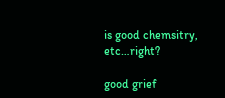is good chemsitry, etc…right?

good grief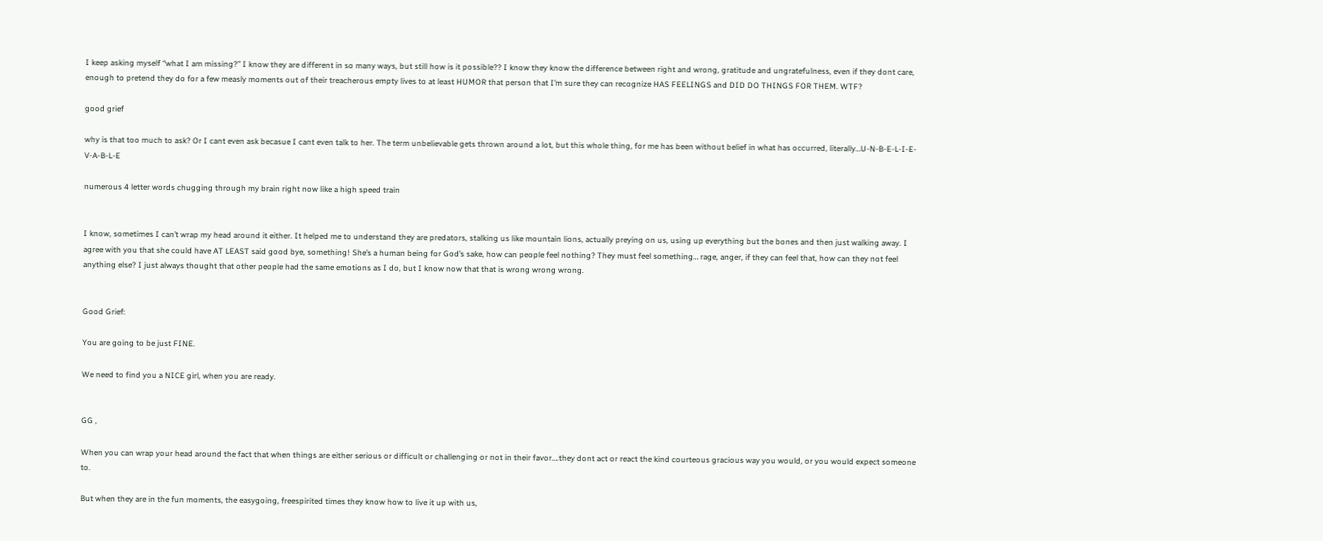I keep asking myself “what I am missing?” I know they are different in so many ways, but still how is it possible?? I know they know the difference between right and wrong, gratitude and ungratefulness, even if they dont care, enough to pretend they do for a few measly moments out of their treacherous empty lives to at least HUMOR that person that I’m sure they can recognize HAS FEELINGS and DID DO THINGS FOR THEM. WTF?

good grief

why is that too much to ask? Or I cant even ask becasue I cant even talk to her. The term unbelievable gets thrown around a lot, but this whole thing, for me has been without belief in what has occurred, literally…U-N-B-E-L-I-E-V-A-B-L-E

numerous 4 letter words chugging through my brain right now like a high speed train


I know, sometimes I can’t wrap my head around it either. It helped me to understand they are predators, stalking us like mountain lions, actually preying on us, using up everything but the bones and then just walking away. I agree with you that she could have AT LEAST said good bye, something! She’s a human being for God’s sake, how can people feel nothing? They must feel something… rage, anger, if they can feel that, how can they not feel anything else? I just always thought that other people had the same emotions as I do, but I know now that that is wrong wrong wrong.


Good Grief:

You are going to be just FINE.

We need to find you a NICE girl, when you are ready.


GG ,

When you can wrap your head around the fact that when things are either serious or difficult or challenging or not in their favor….they dont act or react the kind courteous gracious way you would, or you would expect someone to.

But when they are in the fun moments, the easygoing, freespirited times they know how to live it up with us,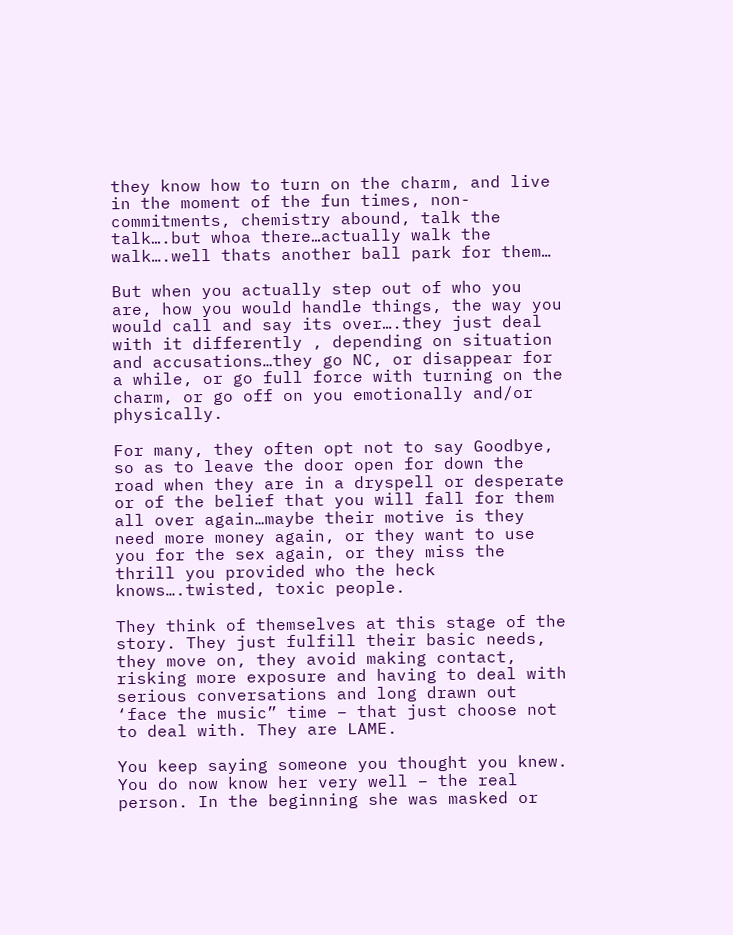they know how to turn on the charm, and live in the moment of the fun times, non-commitments, chemistry abound, talk the talk….but whoa there…actually walk the walk….well thats another ball park for them…

But when you actually step out of who you are, how you would handle things, the way you would call and say its over….they just deal with it differently , depending on situation and accusations…they go NC, or disappear for a while, or go full force with turning on the charm, or go off on you emotionally and/or physically.

For many, they often opt not to say Goodbye, so as to leave the door open for down the road when they are in a dryspell or desperate or of the belief that you will fall for them all over again…maybe their motive is they need more money again, or they want to use you for the sex again, or they miss the thrill you provided who the heck knows….twisted, toxic people.

They think of themselves at this stage of the story. They just fulfill their basic needs, they move on, they avoid making contact, risking more exposure and having to deal with serious conversations and long drawn out ‘face the music” time – that just choose not to deal with. They are LAME.

You keep saying someone you thought you knew. You do now know her very well – the real person. In the beginning she was masked or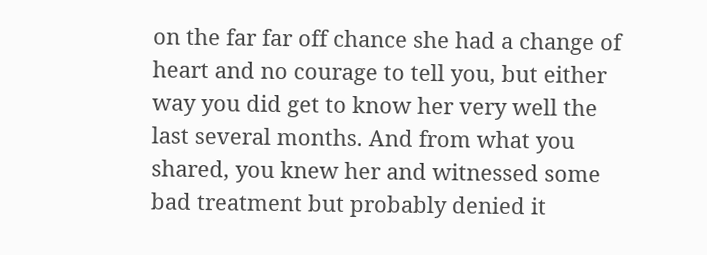on the far far off chance she had a change of heart and no courage to tell you, but either way you did get to know her very well the last several months. And from what you shared, you knew her and witnessed some bad treatment but probably denied it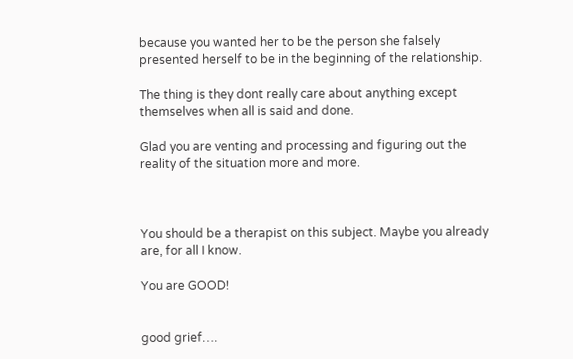because you wanted her to be the person she falsely presented herself to be in the beginning of the relationship.

The thing is they dont really care about anything except themselves when all is said and done.

Glad you are venting and processing and figuring out the reality of the situation more and more.



You should be a therapist on this subject. Maybe you already are, for all I know.

You are GOOD!


good grief….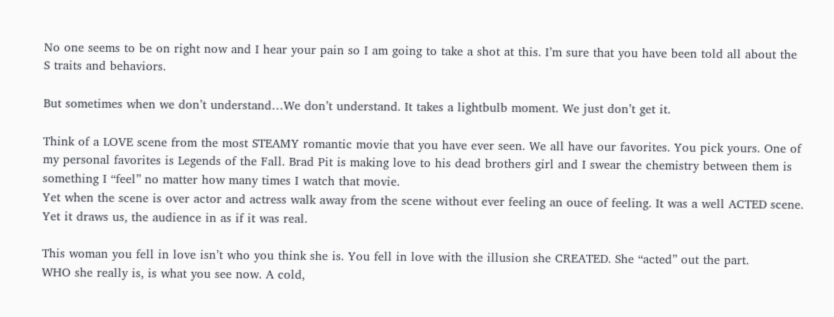No one seems to be on right now and I hear your pain so I am going to take a shot at this. I’m sure that you have been told all about the S traits and behaviors.

But sometimes when we don’t understand…We don’t understand. It takes a lightbulb moment. We just don’t get it.

Think of a LOVE scene from the most STEAMY romantic movie that you have ever seen. We all have our favorites. You pick yours. One of my personal favorites is Legends of the Fall. Brad Pit is making love to his dead brothers girl and I swear the chemistry between them is something I “feel” no matter how many times I watch that movie.
Yet when the scene is over actor and actress walk away from the scene without ever feeling an ouce of feeling. It was a well ACTED scene. Yet it draws us, the audience in as if it was real.

This woman you fell in love isn’t who you think she is. You fell in love with the illusion she CREATED. She “acted” out the part.
WHO she really is, is what you see now. A cold,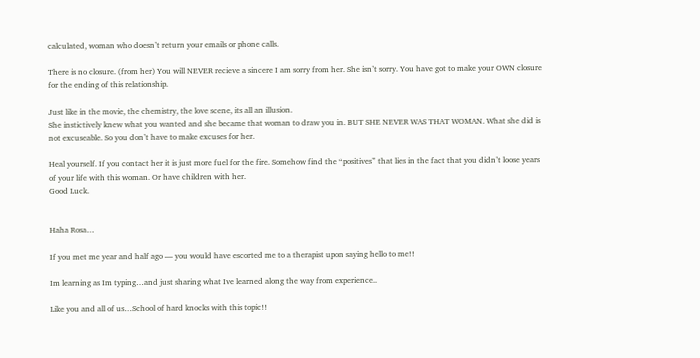calculated, woman who doesn’t return your emails or phone calls.

There is no closure. (from her) You will NEVER recieve a sincere I am sorry from her. She isn’t sorry. You have got to make your OWN closure for the ending of this relationship.

Just like in the movie, the chemistry, the love scene, its all an illusion.
She instictively knew what you wanted and she became that woman to draw you in. BUT SHE NEVER WAS THAT WOMAN. What she did is not excuseable. So you don’t have to make excuses for her.

Heal yourself. If you contact her it is just more fuel for the fire. Somehow find the “positives” that lies in the fact that you didn’t loose years of your life with this woman. Or have children with her.
Good Luck.


Haha Rosa…

If you met me year and half ago — you would have escorted me to a therapist upon saying hello to me!!

Im learning as Im typing…and just sharing what Ive learned along the way from experience..

Like you and all of us…School of hard knocks with this topic!!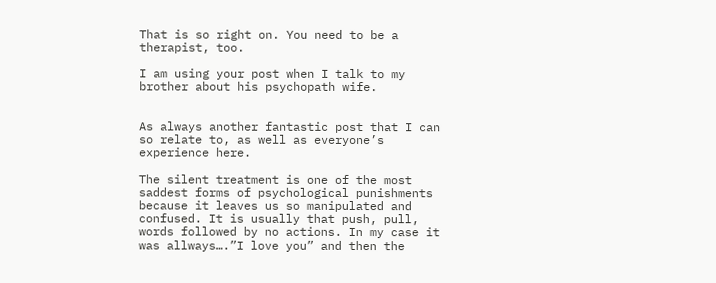That is so right on. You need to be a therapist, too.

I am using your post when I talk to my brother about his psychopath wife.


As always another fantastic post that I can so relate to, as well as everyone’s experience here.

The silent treatment is one of the most saddest forms of psychological punishments because it leaves us so manipulated and confused. It is usually that push, pull, words followed by no actions. In my case it was allways….”I love you” and then the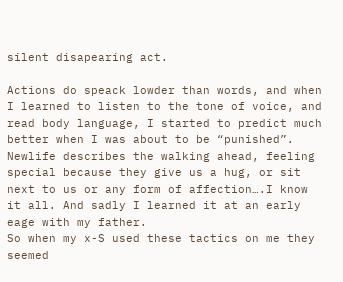silent disapearing act.

Actions do speack lowder than words, and when I learned to listen to the tone of voice, and read body language, I started to predict much better when I was about to be “punished”. Newlife describes the walking ahead, feeling special because they give us a hug, or sit next to us or any form of affection….I know it all. And sadly I learned it at an early eage with my father.
So when my x-S used these tactics on me they seemed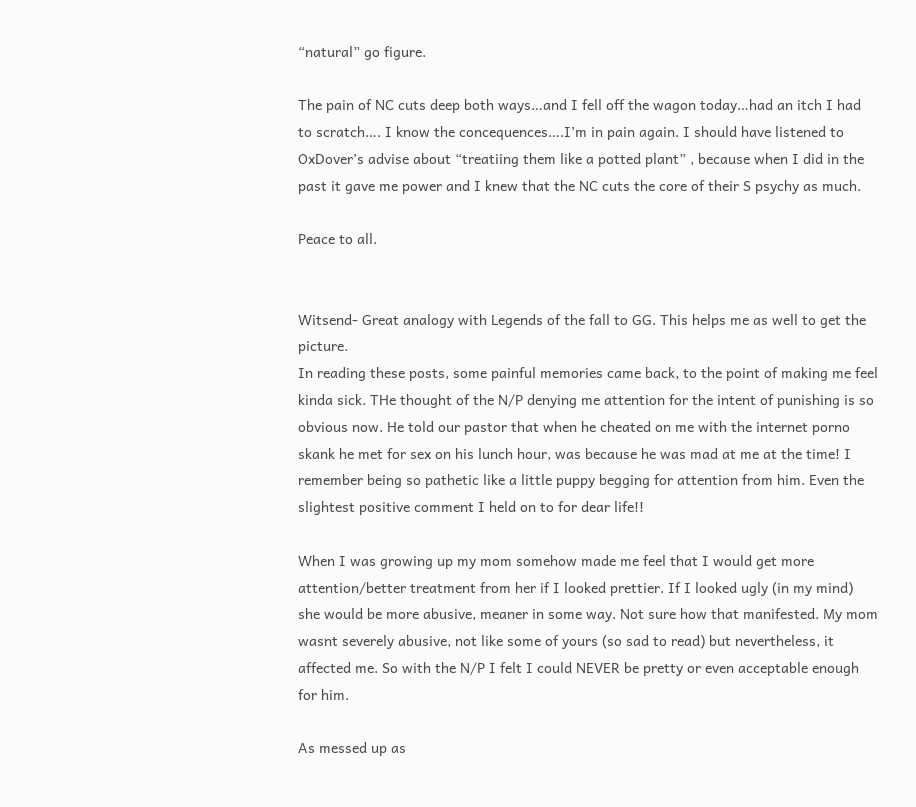“natural” go figure.

The pain of NC cuts deep both ways…and I fell off the wagon today…had an itch I had to scratch…. I know the concequences….I’m in pain again. I should have listened to OxDover’s advise about “treatiing them like a potted plant” , because when I did in the past it gave me power and I knew that the NC cuts the core of their S psychy as much.

Peace to all.


Witsend- Great analogy with Legends of the fall to GG. This helps me as well to get the picture.
In reading these posts, some painful memories came back, to the point of making me feel kinda sick. THe thought of the N/P denying me attention for the intent of punishing is so obvious now. He told our pastor that when he cheated on me with the internet porno skank he met for sex on his lunch hour, was because he was mad at me at the time! I remember being so pathetic like a little puppy begging for attention from him. Even the slightest positive comment I held on to for dear life!!

When I was growing up my mom somehow made me feel that I would get more attention/better treatment from her if I looked prettier. If I looked ugly (in my mind) she would be more abusive, meaner in some way. Not sure how that manifested. My mom wasnt severely abusive, not like some of yours (so sad to read) but nevertheless, it affected me. So with the N/P I felt I could NEVER be pretty or even acceptable enough for him.

As messed up as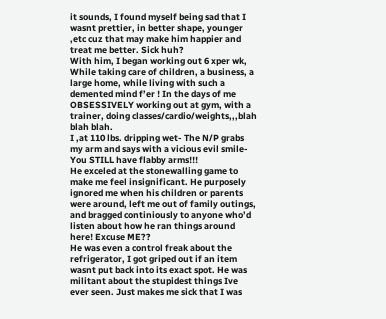it sounds, I found myself being sad that I wasnt prettier, in better shape, younger ,etc cuz that may make him happier and treat me better. Sick huh?
With him, I began working out 6 xper wk, While taking care of children, a business, a large home, while living with such a demented mind f’er ! In the days of me OBSESSIVELY working out at gym, with a trainer, doing classes/cardio/weights,,,blah blah blah.
I ,at 110 lbs. dripping wet- The N/P grabs my arm and says with a vicious evil smile- You STILL have flabby arms!!!
He exceled at the stonewalling game to make me feel insignificant. He purposely ignored me when his children or parents were around, left me out of family outings, and bragged continiously to anyone who’d listen about how he ran things around here! Excuse ME??
He was even a control freak about the refrigerator, I got griped out if an item wasnt put back into its exact spot. He was militant about the stupidest things Ive ever seen. Just makes me sick that I was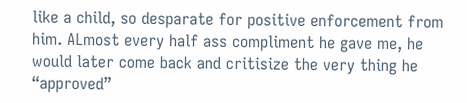like a child, so desparate for positive enforcement from him. ALmost every half ass compliment he gave me, he would later come back and critisize the very thing he “approved”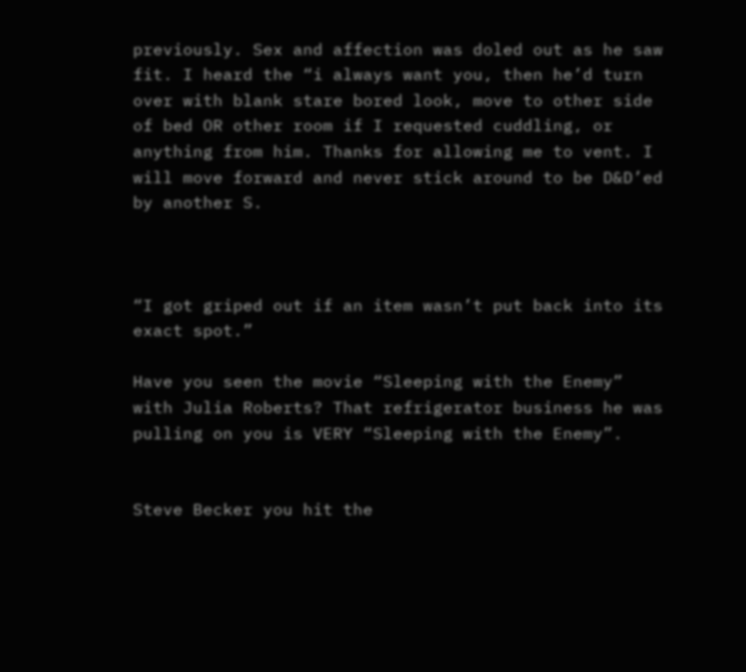previously. Sex and affection was doled out as he saw fit. I heard the “i always want you, then he’d turn over with blank stare bored look, move to other side of bed OR other room if I requested cuddling, or anything from him. Thanks for allowing me to vent. I will move forward and never stick around to be D&D’ed by another S.



“I got griped out if an item wasn’t put back into its exact spot.”

Have you seen the movie “Sleeping with the Enemy” with Julia Roberts? That refrigerator business he was pulling on you is VERY “Sleeping with the Enemy”.


Steve Becker you hit the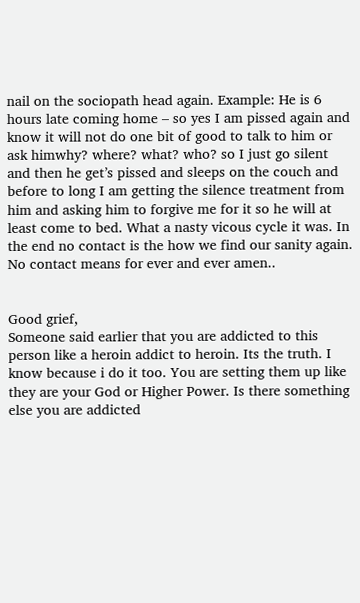nail on the sociopath head again. Example: He is 6 hours late coming home – so yes I am pissed again and know it will not do one bit of good to talk to him or ask himwhy? where? what? who? so I just go silent and then he get’s pissed and sleeps on the couch and before to long I am getting the silence treatment from him and asking him to forgive me for it so he will at least come to bed. What a nasty vicous cycle it was. In the end no contact is the how we find our sanity again. No contact means for ever and ever amen..


Good grief,
Someone said earlier that you are addicted to this person like a heroin addict to heroin. Its the truth. I know because i do it too. You are setting them up like they are your God or Higher Power. Is there something else you are addicted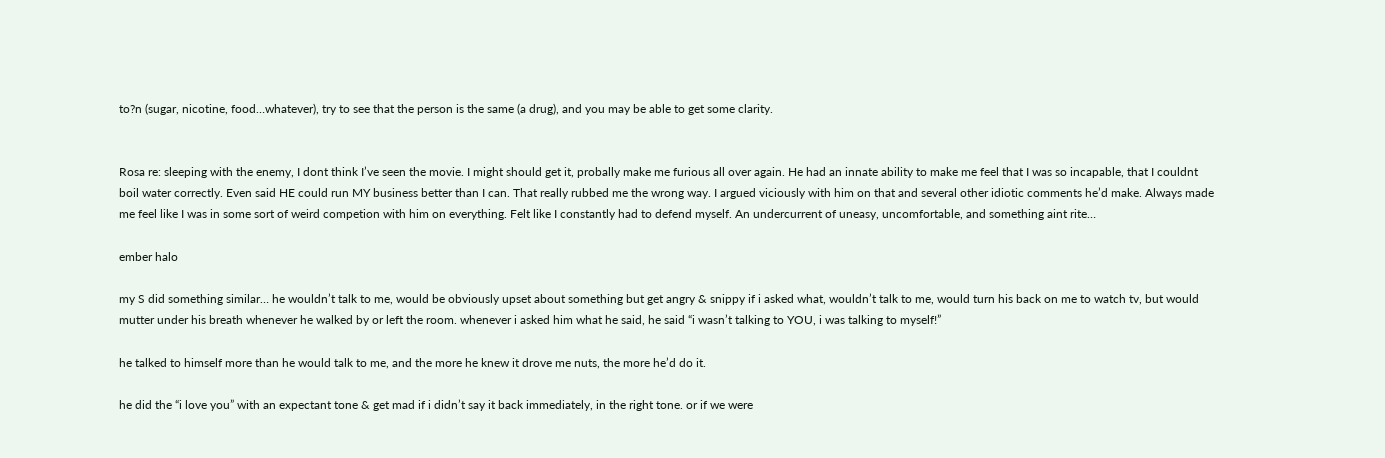to?n (sugar, nicotine, food…whatever), try to see that the person is the same (a drug), and you may be able to get some clarity.


Rosa re: sleeping with the enemy, I dont think I’ve seen the movie. I might should get it, probally make me furious all over again. He had an innate ability to make me feel that I was so incapable, that I couldnt boil water correctly. Even said HE could run MY business better than I can. That really rubbed me the wrong way. I argued viciously with him on that and several other idiotic comments he’d make. Always made me feel like I was in some sort of weird competion with him on everything. Felt like I constantly had to defend myself. An undercurrent of uneasy, uncomfortable, and something aint rite…

ember halo

my S did something similar… he wouldn’t talk to me, would be obviously upset about something but get angry & snippy if i asked what, wouldn’t talk to me, would turn his back on me to watch tv, but would mutter under his breath whenever he walked by or left the room. whenever i asked him what he said, he said “i wasn’t talking to YOU, i was talking to myself!”

he talked to himself more than he would talk to me, and the more he knew it drove me nuts, the more he’d do it.

he did the “i love you” with an expectant tone & get mad if i didn’t say it back immediately, in the right tone. or if we were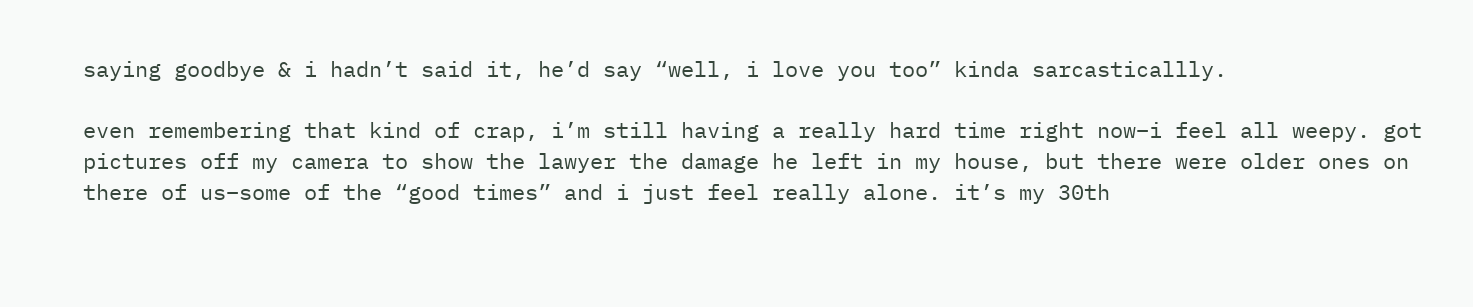saying goodbye & i hadn’t said it, he’d say “well, i love you too” kinda sarcasticallly.

even remembering that kind of crap, i’m still having a really hard time right now–i feel all weepy. got pictures off my camera to show the lawyer the damage he left in my house, but there were older ones on there of us–some of the “good times” and i just feel really alone. it’s my 30th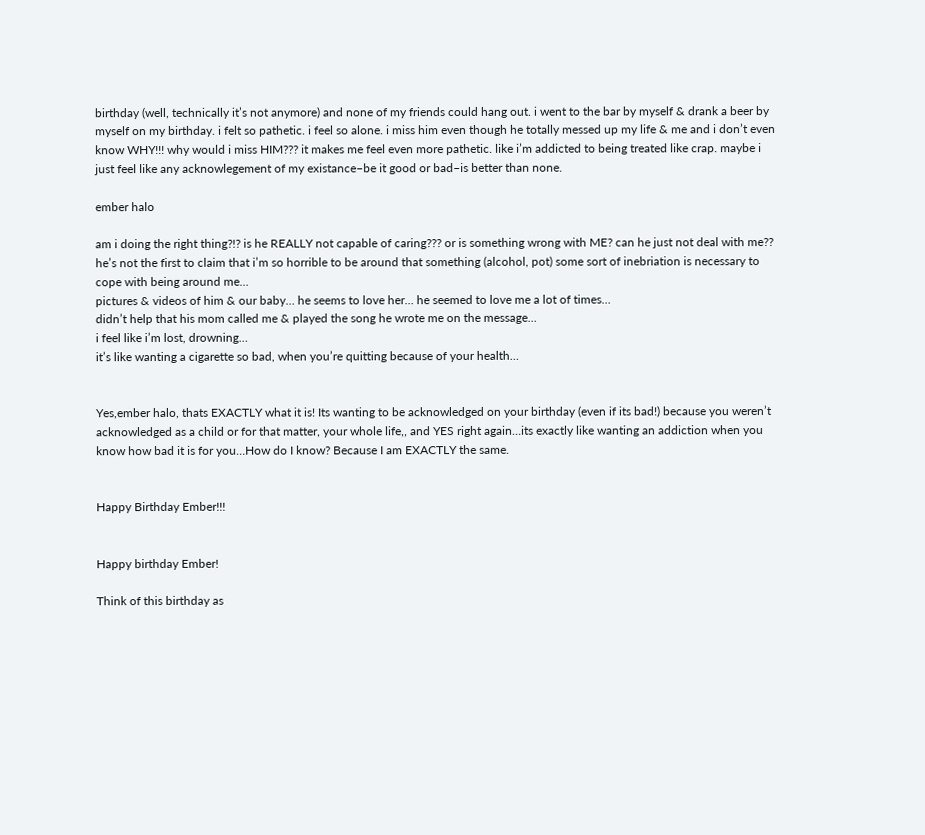birthday (well, technically it’s not anymore) and none of my friends could hang out. i went to the bar by myself & drank a beer by myself on my birthday. i felt so pathetic. i feel so alone. i miss him even though he totally messed up my life & me and i don’t even know WHY!!! why would i miss HIM??? it makes me feel even more pathetic. like i’m addicted to being treated like crap. maybe i just feel like any acknowlegement of my existance–be it good or bad–is better than none.

ember halo

am i doing the right thing?!? is he REALLY not capable of caring??? or is something wrong with ME? can he just not deal with me?? he’s not the first to claim that i’m so horrible to be around that something (alcohol, pot) some sort of inebriation is necessary to cope with being around me…
pictures & videos of him & our baby… he seems to love her… he seemed to love me a lot of times…
didn’t help that his mom called me & played the song he wrote me on the message…
i feel like i’m lost, drowning…
it’s like wanting a cigarette so bad, when you’re quitting because of your health…


Yes,ember halo, thats EXACTLY what it is! Its wanting to be acknowledged on your birthday (even if its bad!) because you weren’t acknowledged as a child or for that matter, your whole life,, and YES right again…its exactly like wanting an addiction when you know how bad it is for you…How do I know? Because I am EXACTLY the same.


Happy Birthday Ember!!!


Happy birthday Ember!

Think of this birthday as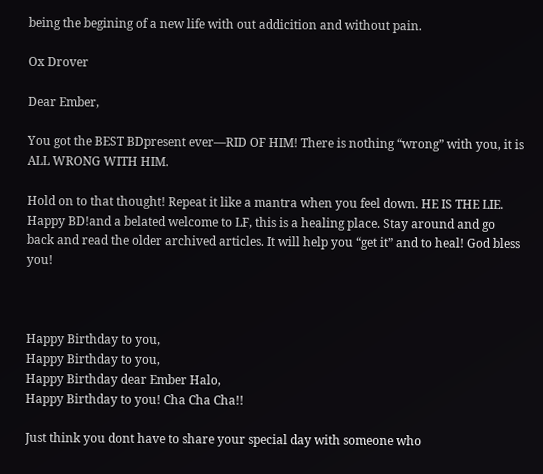being the begining of a new life with out addicition and without pain.

Ox Drover

Dear Ember,

You got the BEST BDpresent ever—RID OF HIM! There is nothing “wrong” with you, it is ALL WRONG WITH HIM.

Hold on to that thought! Repeat it like a mantra when you feel down. HE IS THE LIE. Happy BD!and a belated welcome to LF, this is a healing place. Stay around and go back and read the older archived articles. It will help you “get it” and to heal! God bless you!



Happy Birthday to you,
Happy Birthday to you,
Happy Birthday dear Ember Halo,
Happy Birthday to you! Cha Cha Cha!!

Just think you dont have to share your special day with someone who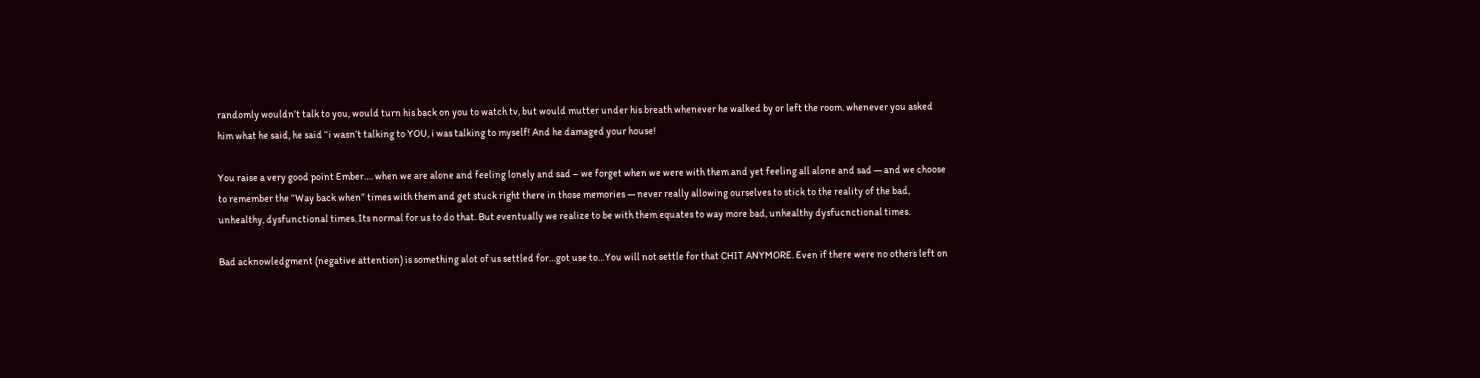randomly wouldn’t talk to you, would turn his back on you to watch tv, but would mutter under his breath whenever he walked by or left the room. whenever you asked him what he said, he said “i wasn’t talking to YOU, i was talking to myself! And he damaged your house!

You raise a very good point Ember…. when we are alone and feeling lonely and sad – we forget when we were with them and yet feeling all alone and sad — and we choose to remember the “Way back when” times with them and get stuck right there in those memories — never really allowing ourselves to stick to the reality of the bad, unhealthy, dysfunctional times. Its normal for us to do that. But eventually we realize to be with them equates to way more bad, unhealthy dysfucnctional times.

Bad acknowledgment (negative attention) is something alot of us settled for…got use to…You will not settle for that CHIT ANYMORE. Even if there were no others left on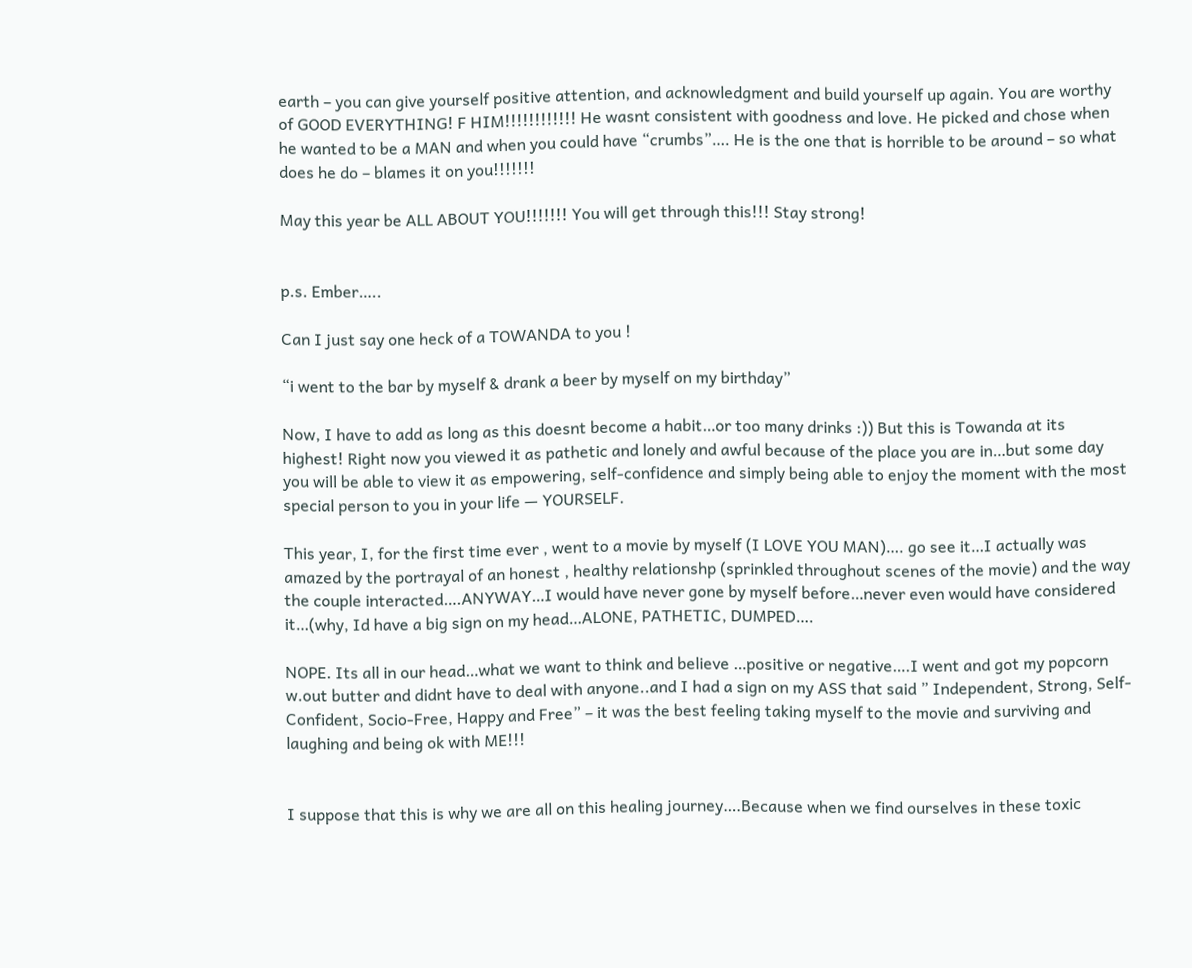earth – you can give yourself positive attention, and acknowledgment and build yourself up again. You are worthy of GOOD EVERYTHING! F HIM!!!!!!!!!!!! He wasnt consistent with goodness and love. He picked and chose when he wanted to be a MAN and when you could have “crumbs”…. He is the one that is horrible to be around – so what does he do – blames it on you!!!!!!!

May this year be ALL ABOUT YOU!!!!!!! You will get through this!!! Stay strong!


p.s. Ember…..

Can I just say one heck of a TOWANDA to you !

“i went to the bar by myself & drank a beer by myself on my birthday”

Now, I have to add as long as this doesnt become a habit…or too many drinks :)) But this is Towanda at its highest! Right now you viewed it as pathetic and lonely and awful because of the place you are in…but some day you will be able to view it as empowering, self-confidence and simply being able to enjoy the moment with the most special person to you in your life — YOURSELF.

This year, I, for the first time ever , went to a movie by myself (I LOVE YOU MAN)…. go see it…I actually was amazed by the portrayal of an honest , healthy relationshp (sprinkled throughout scenes of the movie) and the way the couple interacted….ANYWAY…I would have never gone by myself before…never even would have considered it…(why, Id have a big sign on my head…ALONE, PATHETIC, DUMPED….

NOPE. Its all in our head…what we want to think and believe …positive or negative….I went and got my popcorn w.out butter and didnt have to deal with anyone..and I had a sign on my ASS that said ” Independent, Strong, Self-Confident, Socio-Free, Happy and Free” – it was the best feeling taking myself to the movie and surviving and laughing and being ok with ME!!!


I suppose that this is why we are all on this healing journey….Because when we find ourselves in these toxic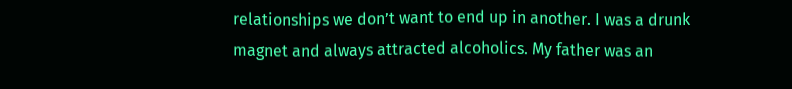relationships we don’t want to end up in another. I was a drunk magnet and always attracted alcoholics. My father was an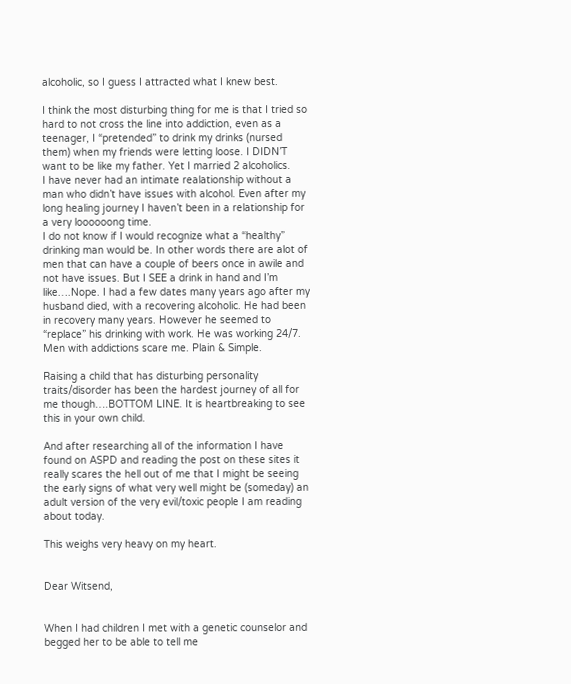alcoholic, so I guess I attracted what I knew best.

I think the most disturbing thing for me is that I tried so hard to not cross the line into addiction, even as a teenager, I “pretended” to drink my drinks (nursed them) when my friends were letting loose. I DIDN’T want to be like my father. Yet I married 2 alcoholics.
I have never had an intimate realationship without a man who didn’t have issues with alcohol. Even after my long healing journey I haven’t been in a relationship for a very loooooong time.
I do not know if I would recognize what a “healthy” drinking man would be. In other words there are alot of men that can have a couple of beers once in awile and not have issues. But I SEE a drink in hand and I’m like….Nope. I had a few dates many years ago after my husband died, with a recovering alcoholic. He had been in recovery many years. However he seemed to “replace” his drinking with work. He was working 24/7. Men with addictions scare me. Plain & Simple.

Raising a child that has disturbing personality traits/disorder has been the hardest journey of all for me though….BOTTOM LINE. It is heartbreaking to see this in your own child.

And after researching all of the information I have found on ASPD and reading the post on these sites it really scares the hell out of me that I might be seeing the early signs of what very well might be (someday) an adult version of the very evil/toxic people I am reading about today.

This weighs very heavy on my heart.


Dear Witsend,


When I had children I met with a genetic counselor and begged her to be able to tell me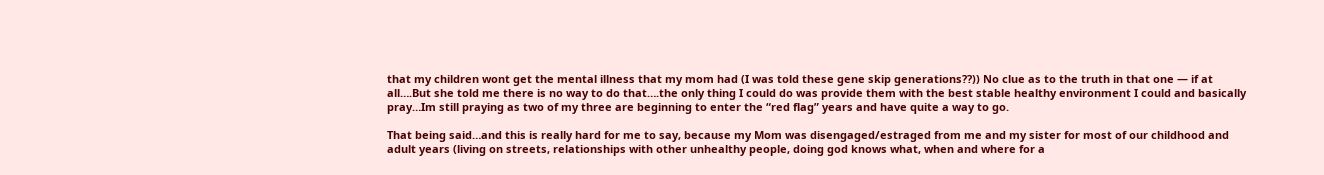that my children wont get the mental illness that my mom had (I was told these gene skip generations??)) No clue as to the truth in that one — if at all….But she told me there is no way to do that….the only thing I could do was provide them with the best stable healthy environment I could and basically pray…Im still praying as two of my three are beginning to enter the “red flag” years and have quite a way to go.

That being said…and this is really hard for me to say, because my Mom was disengaged/estraged from me and my sister for most of our childhood and adult years (living on streets, relationships with other unhealthy people, doing god knows what, when and where for a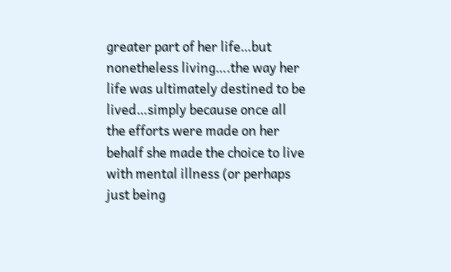greater part of her life…but nonetheless living….the way her life was ultimately destined to be lived…simply because once all the efforts were made on her behalf she made the choice to live with mental illness (or perhaps just being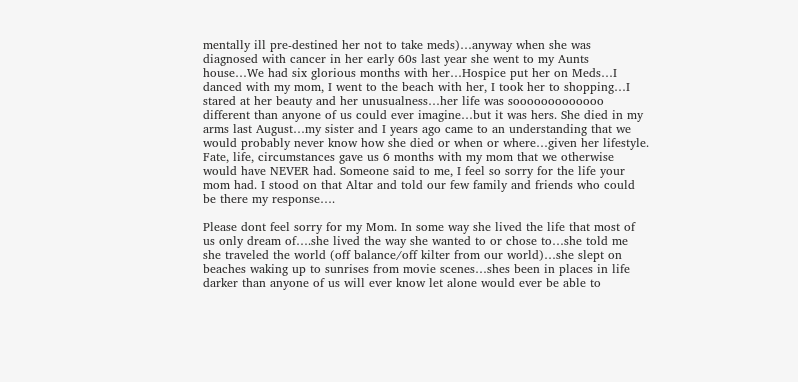mentally ill pre-destined her not to take meds)…anyway when she was diagnosed with cancer in her early 60s last year she went to my Aunts house…We had six glorious months with her…Hospice put her on Meds…I danced with my mom, I went to the beach with her, I took her to shopping…I stared at her beauty and her unusualness…her life was sooooooooooooo different than anyone of us could ever imagine…but it was hers. She died in my arms last August…my sister and I years ago came to an understanding that we would probably never know how she died or when or where…given her lifestyle. Fate, life, circumstances gave us 6 months with my mom that we otherwise would have NEVER had. Someone said to me, I feel so sorry for the life your mom had. I stood on that Altar and told our few family and friends who could be there my response….

Please dont feel sorry for my Mom. In some way she lived the life that most of us only dream of….she lived the way she wanted to or chose to…she told me she traveled the world (off balance/off kilter from our world)…she slept on beaches waking up to sunrises from movie scenes…shes been in places in life darker than anyone of us will ever know let alone would ever be able to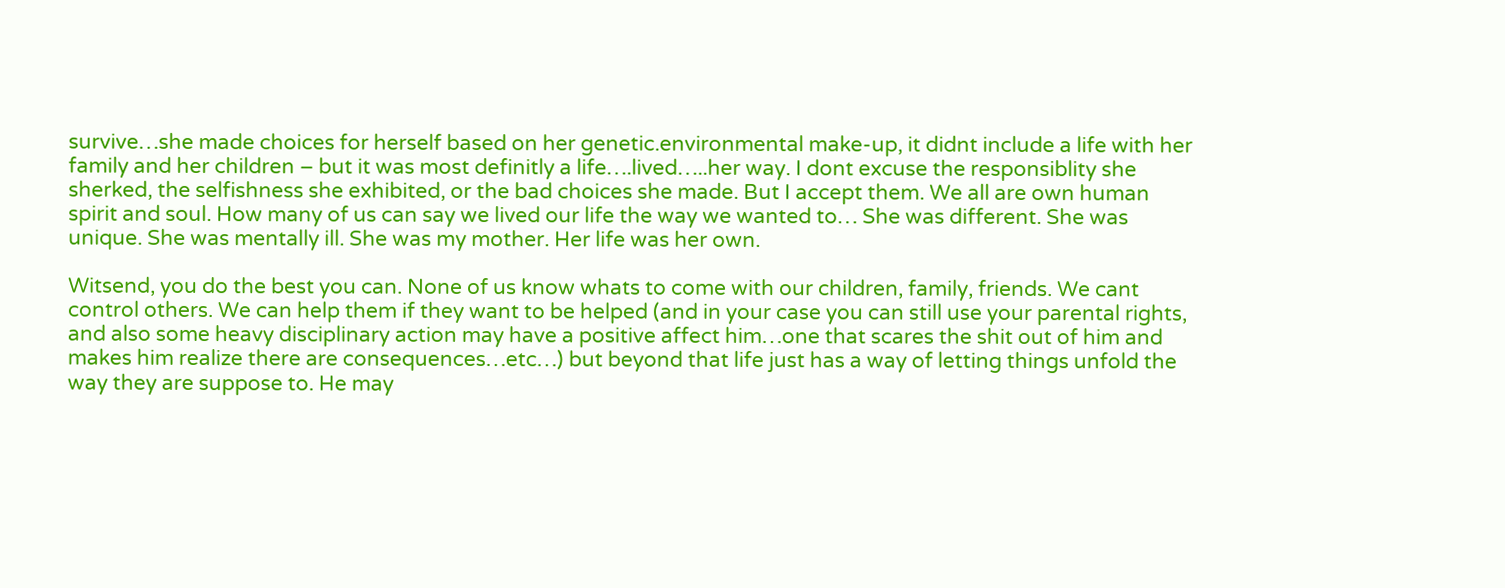survive…she made choices for herself based on her genetic.environmental make-up, it didnt include a life with her family and her children – but it was most definitly a life….lived…..her way. I dont excuse the responsiblity she sherked, the selfishness she exhibited, or the bad choices she made. But I accept them. We all are own human spirit and soul. How many of us can say we lived our life the way we wanted to… She was different. She was unique. She was mentally ill. She was my mother. Her life was her own.

Witsend, you do the best you can. None of us know whats to come with our children, family, friends. We cant control others. We can help them if they want to be helped (and in your case you can still use your parental rights, and also some heavy disciplinary action may have a positive affect him…one that scares the shit out of him and makes him realize there are consequences…etc…) but beyond that life just has a way of letting things unfold the way they are suppose to. He may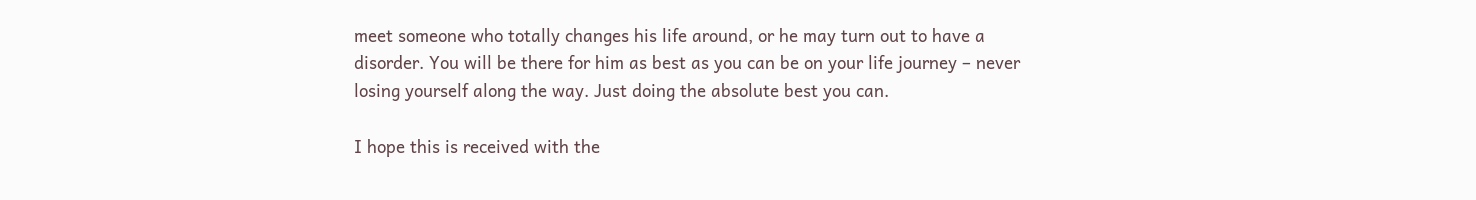meet someone who totally changes his life around, or he may turn out to have a disorder. You will be there for him as best as you can be on your life journey – never losing yourself along the way. Just doing the absolute best you can.

I hope this is received with the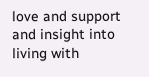love and support and insight into living with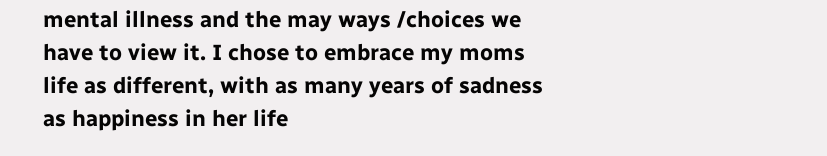mental illness and the may ways /choices we have to view it. I chose to embrace my moms life as different, with as many years of sadness as happiness in her life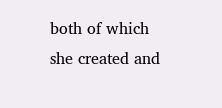both of which she created and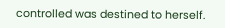controlled was destined to herself.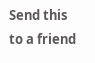Send this to a friend